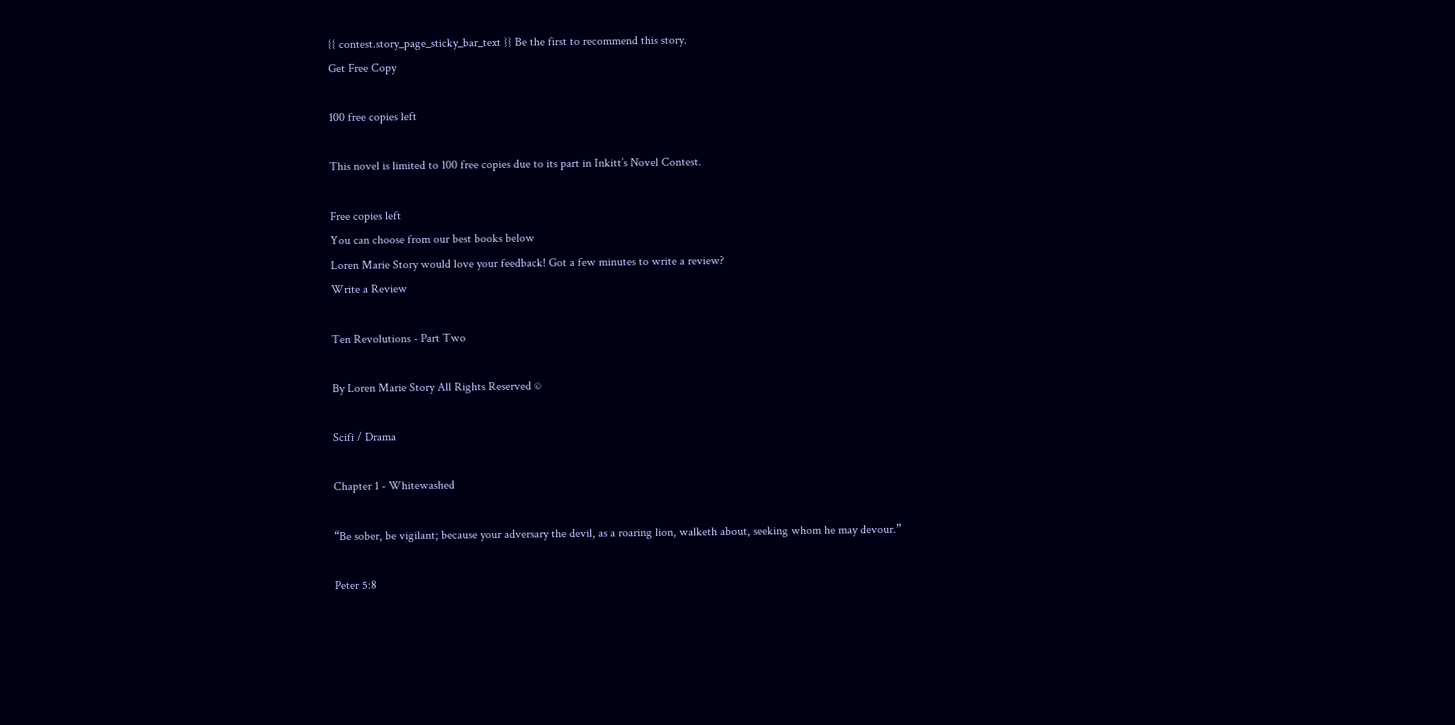{{ contest.story_page_sticky_bar_text }} Be the first to recommend this story.
Get Free Copy

100 free copies left

This novel is limited to 100 free copies due to its part in Inkitt’s Novel Contest.

Free copies left
You can choose from our best books below
Loren Marie Story would love your feedback! Got a few minutes to write a review?
Write a Review

Ten Revolutions - Part Two

By Loren Marie Story All Rights Reserved ©

Scifi / Drama

Chapter 1 - Whitewashed

“Be sober, be vigilant; because your adversary the devil, as a roaring lion, walketh about, seeking whom he may devour.”

Peter 5:8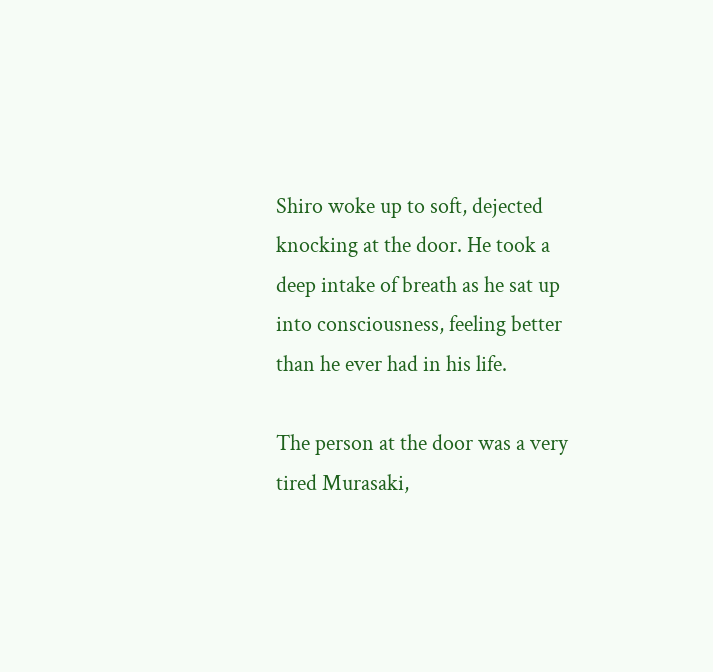Shiro woke up to soft, dejected knocking at the door. He took a deep intake of breath as he sat up into consciousness, feeling better than he ever had in his life.

The person at the door was a very tired Murasaki,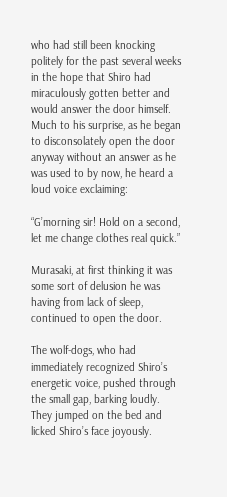who had still been knocking politely for the past several weeks in the hope that Shiro had miraculously gotten better and would answer the door himself. Much to his surprise, as he began to disconsolately open the door anyway without an answer as he was used to by now, he heard a loud voice exclaiming:

“G’morning sir! Hold on a second, let me change clothes real quick.”

Murasaki, at first thinking it was some sort of delusion he was having from lack of sleep, continued to open the door.

The wolf-dogs, who had immediately recognized Shiro’s energetic voice, pushed through the small gap, barking loudly. They jumped on the bed and licked Shiro’s face joyously.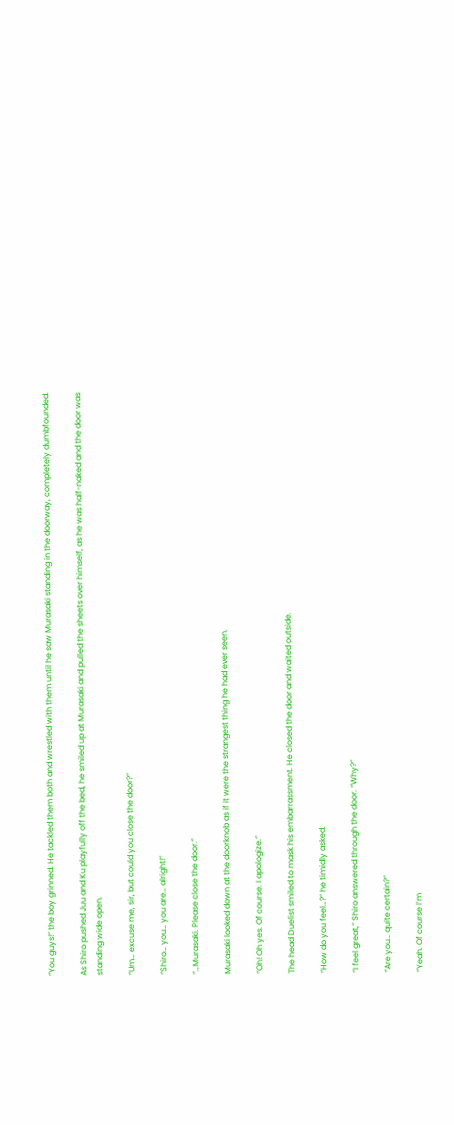“You guys!” the boy grinned. He tackled them both and wrestled with them until he saw Murasaki standing in the doorway, completely dumbfounded.

As Shiro pushed Juu and Ku playfully off the bed, he smiled up at Murasaki and pulled the sheets over himself, as he was half-naked and the door was standing wide open.

“Um… excuse me, sir, but could you close the door?”

“Shiro… you… you are… alright!”

“…Murasaki. Please close the door.”

Murasaki looked down at the doorknob as if it were the strangest thing he had ever seen.

“Oh! Oh yes. Of course. I apologize.”

The head Duelist smiled to mask his embarrassment. He closed the door and waited outside.

“How do you feel…?” he timidly asked.

“I feel great,” Shiro answered through the door. “Why?”

“Are you… quite certain?”

“Yeah. Of course I’m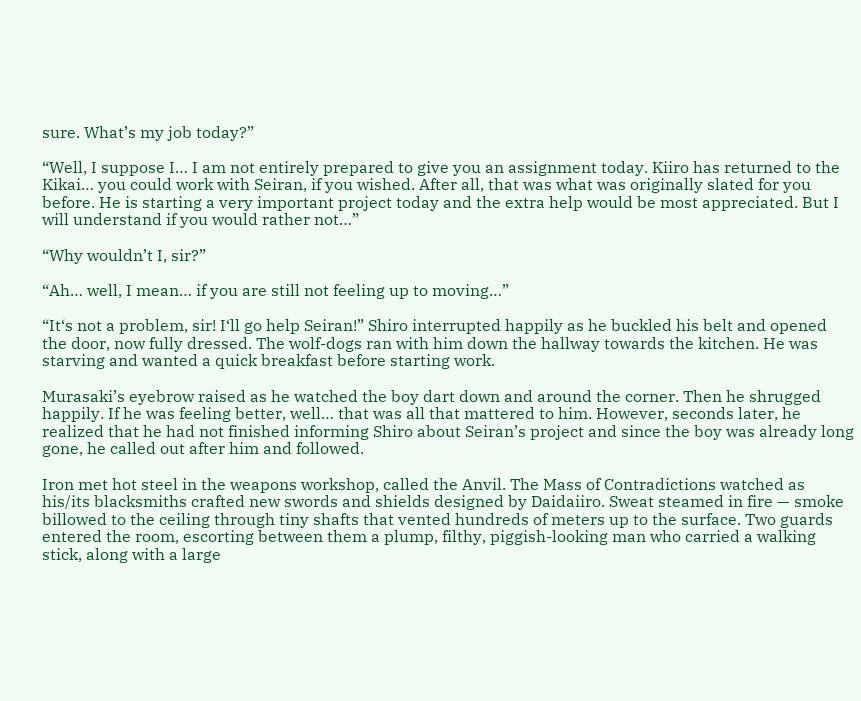sure. What’s my job today?”

“Well, I suppose I… I am not entirely prepared to give you an assignment today. Kiiro has returned to the Kikai… you could work with Seiran, if you wished. After all, that was what was originally slated for you before. He is starting a very important project today and the extra help would be most appreciated. But I will understand if you would rather not…”

“Why wouldn’t I, sir?”

“Ah… well, I mean… if you are still not feeling up to moving…”

“It‘s not a problem, sir! I‘ll go help Seiran!” Shiro interrupted happily as he buckled his belt and opened the door, now fully dressed. The wolf-dogs ran with him down the hallway towards the kitchen. He was starving and wanted a quick breakfast before starting work.

Murasaki’s eyebrow raised as he watched the boy dart down and around the corner. Then he shrugged happily. If he was feeling better, well… that was all that mattered to him. However, seconds later, he realized that he had not finished informing Shiro about Seiran’s project and since the boy was already long gone, he called out after him and followed.

Iron met hot steel in the weapons workshop, called the Anvil. The Mass of Contradictions watched as his/its blacksmiths crafted new swords and shields designed by Daidaiiro. Sweat steamed in fire — smoke billowed to the ceiling through tiny shafts that vented hundreds of meters up to the surface. Two guards entered the room, escorting between them a plump, filthy, piggish-looking man who carried a walking stick, along with a large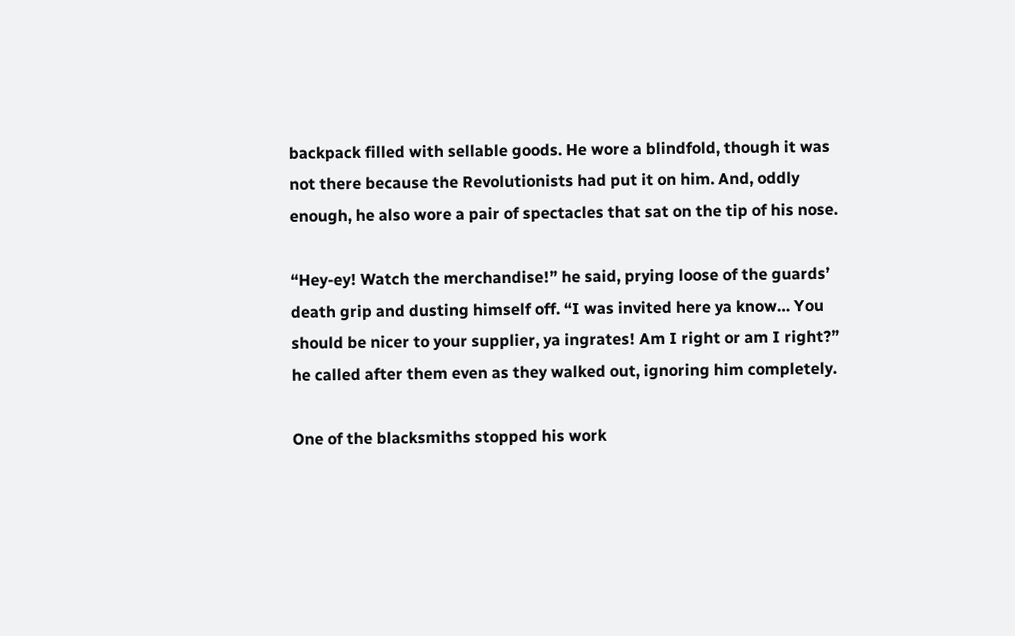backpack filled with sellable goods. He wore a blindfold, though it was not there because the Revolutionists had put it on him. And, oddly enough, he also wore a pair of spectacles that sat on the tip of his nose.

“Hey-ey! Watch the merchandise!” he said, prying loose of the guards’ death grip and dusting himself off. “I was invited here ya know… You should be nicer to your supplier, ya ingrates! Am I right or am I right?” he called after them even as they walked out, ignoring him completely.

One of the blacksmiths stopped his work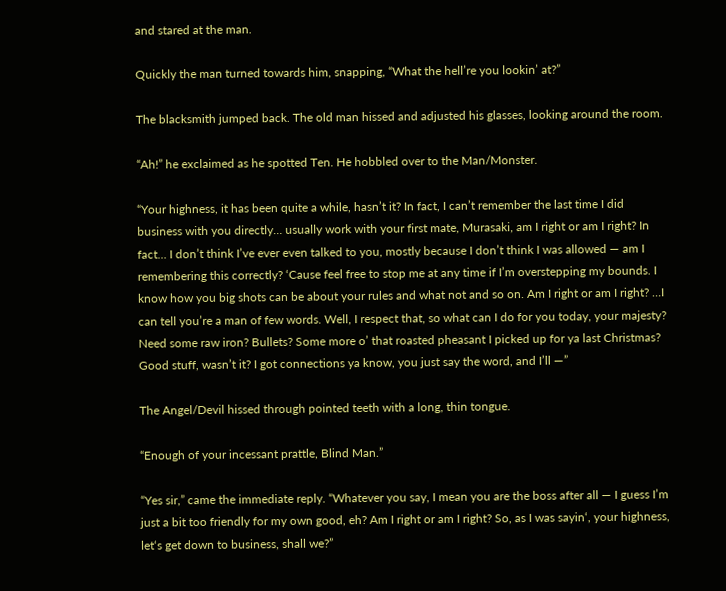and stared at the man.

Quickly the man turned towards him, snapping, “What the hell’re you lookin’ at?”

The blacksmith jumped back. The old man hissed and adjusted his glasses, looking around the room.

“Ah!” he exclaimed as he spotted Ten. He hobbled over to the Man/Monster.

“Your highness, it has been quite a while, hasn’t it? In fact, I can’t remember the last time I did business with you directly… usually work with your first mate, Murasaki, am I right or am I right? In fact… I don’t think I’ve ever even talked to you, mostly because I don’t think I was allowed — am I remembering this correctly? ‘Cause feel free to stop me at any time if I’m overstepping my bounds. I know how you big shots can be about your rules and what not and so on. Am I right or am I right? …I can tell you’re a man of few words. Well, I respect that, so what can I do for you today, your majesty? Need some raw iron? Bullets? Some more o’ that roasted pheasant I picked up for ya last Christmas? Good stuff, wasn’t it? I got connections ya know, you just say the word, and I’ll —”

The Angel/Devil hissed through pointed teeth with a long, thin tongue.

“Enough of your incessant prattle, Blind Man.”

“Yes sir,” came the immediate reply. “Whatever you say, I mean you are the boss after all — I guess I’m just a bit too friendly for my own good, eh? Am I right or am I right? So, as I was sayin‘, your highness, let‘s get down to business, shall we?”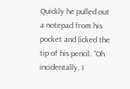Quickly he pulled out a notepad from his pocket and licked the tip of his pencil. “Oh incidentally, I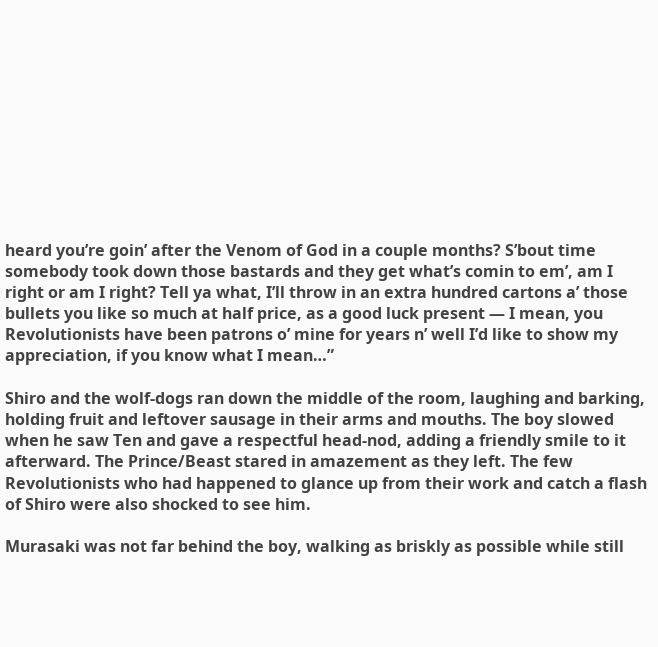heard you’re goin’ after the Venom of God in a couple months? S’bout time somebody took down those bastards and they get what’s comin to em’, am I right or am I right? Tell ya what, I’ll throw in an extra hundred cartons a’ those bullets you like so much at half price, as a good luck present — I mean, you Revolutionists have been patrons o’ mine for years n’ well I’d like to show my appreciation, if you know what I mean…”

Shiro and the wolf-dogs ran down the middle of the room, laughing and barking, holding fruit and leftover sausage in their arms and mouths. The boy slowed when he saw Ten and gave a respectful head-nod, adding a friendly smile to it afterward. The Prince/Beast stared in amazement as they left. The few Revolutionists who had happened to glance up from their work and catch a flash of Shiro were also shocked to see him.

Murasaki was not far behind the boy, walking as briskly as possible while still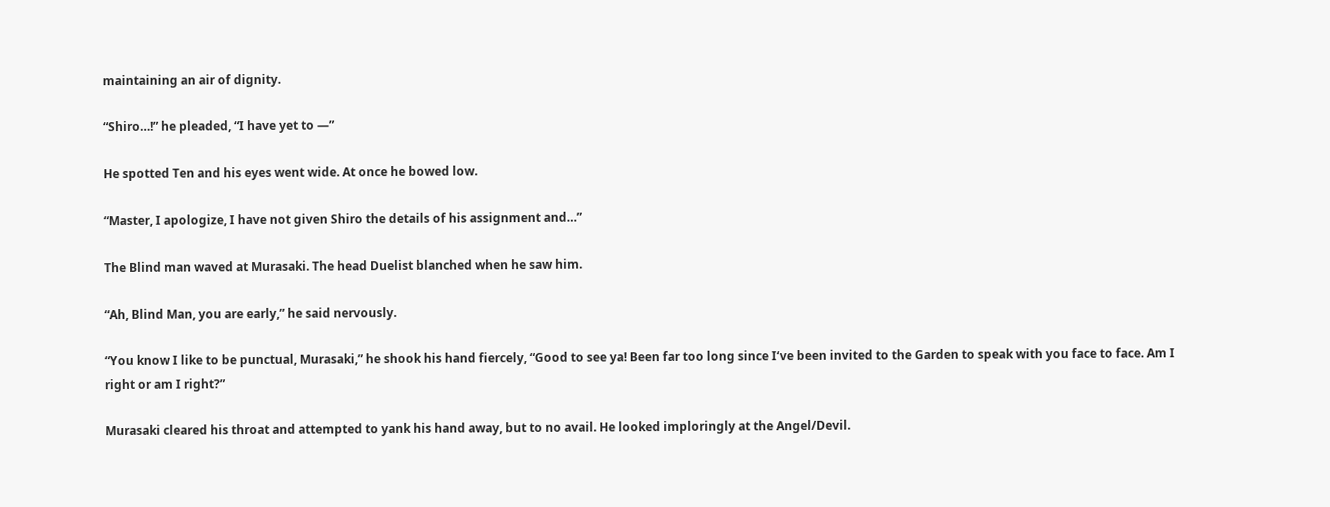maintaining an air of dignity.

“Shiro…!” he pleaded, “I have yet to —”

He spotted Ten and his eyes went wide. At once he bowed low.

“Master, I apologize, I have not given Shiro the details of his assignment and…”

The Blind man waved at Murasaki. The head Duelist blanched when he saw him.

“Ah, Blind Man, you are early,” he said nervously.

“You know I like to be punctual, Murasaki,” he shook his hand fiercely, “Good to see ya! Been far too long since I‘ve been invited to the Garden to speak with you face to face. Am I right or am I right?”

Murasaki cleared his throat and attempted to yank his hand away, but to no avail. He looked imploringly at the Angel/Devil.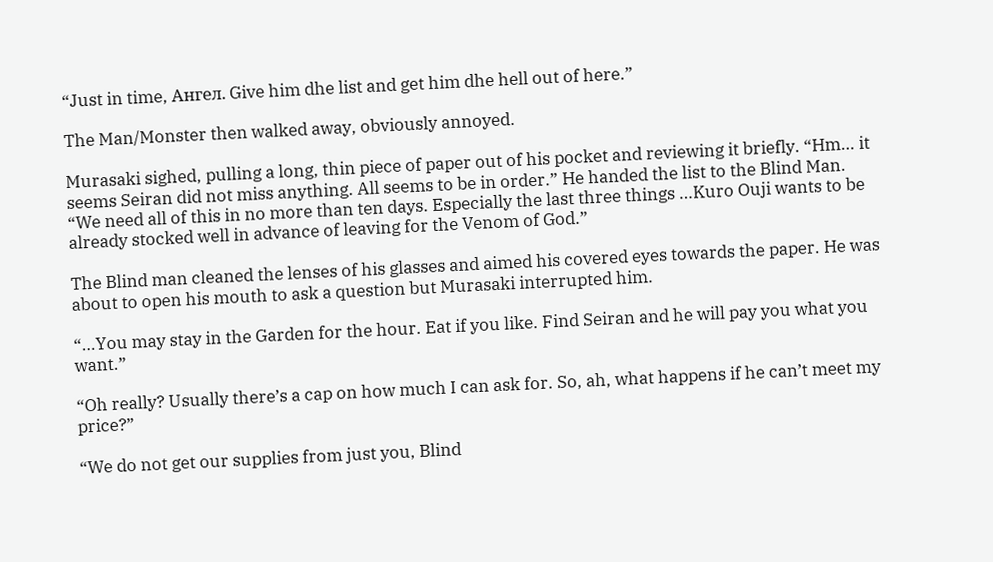“Just in time, Ангел. Give him dhe list and get him dhe hell out of here.”

The Man/Monster then walked away, obviously annoyed.

Murasaki sighed, pulling a long, thin piece of paper out of his pocket and reviewing it briefly. “Hm… it seems Seiran did not miss anything. All seems to be in order.” He handed the list to the Blind Man. “We need all of this in no more than ten days. Especially the last three things …Kuro Ouji wants to be already stocked well in advance of leaving for the Venom of God.”

The Blind man cleaned the lenses of his glasses and aimed his covered eyes towards the paper. He was about to open his mouth to ask a question but Murasaki interrupted him.

“…You may stay in the Garden for the hour. Eat if you like. Find Seiran and he will pay you what you want.”

“Oh really? Usually there’s a cap on how much I can ask for. So, ah, what happens if he can’t meet my price?”

“We do not get our supplies from just you, Blind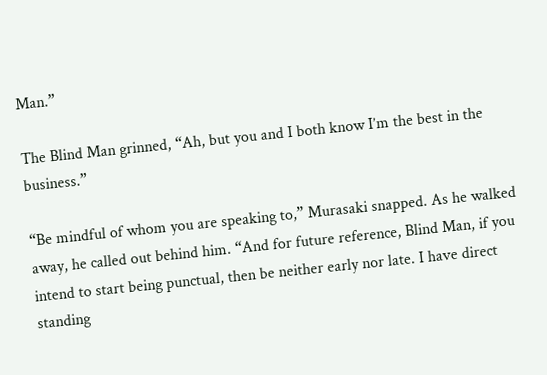Man.”

The Blind Man grinned, “Ah, but you and I both know I’m the best in the business.”

“Be mindful of whom you are speaking to,” Murasaki snapped. As he walked away, he called out behind him. “And for future reference, Blind Man, if you intend to start being punctual, then be neither early nor late. I have direct standing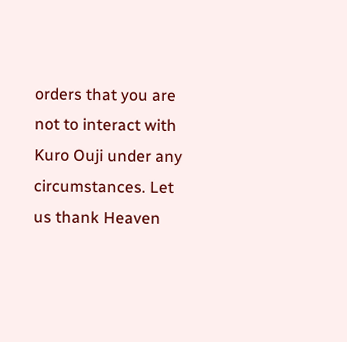orders that you are not to interact with Kuro Ouji under any circumstances. Let us thank Heaven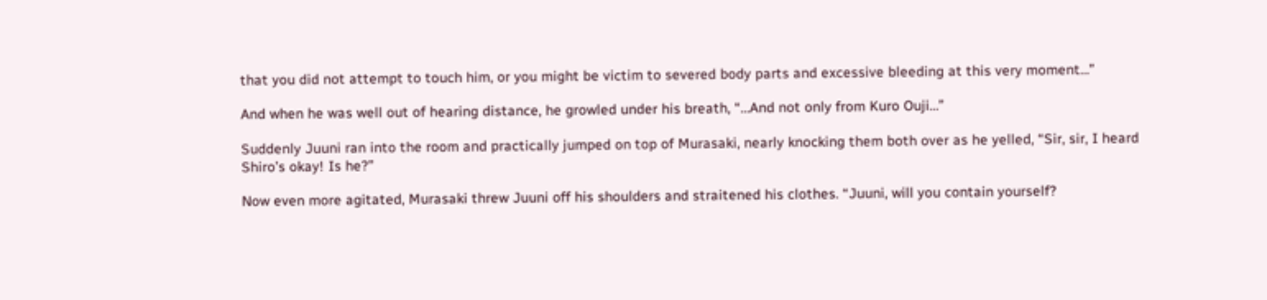that you did not attempt to touch him, or you might be victim to severed body parts and excessive bleeding at this very moment…”

And when he was well out of hearing distance, he growled under his breath, “…And not only from Kuro Ouji…”

Suddenly Juuni ran into the room and practically jumped on top of Murasaki, nearly knocking them both over as he yelled, “Sir, sir, I heard Shiro’s okay! Is he?”

Now even more agitated, Murasaki threw Juuni off his shoulders and straitened his clothes. “Juuni, will you contain yourself?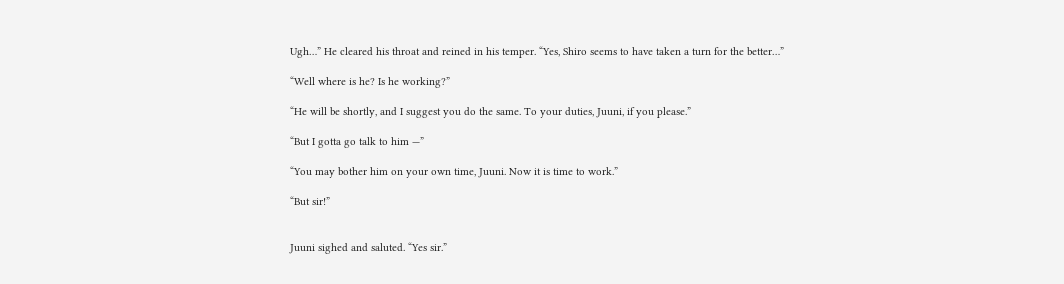Ugh…” He cleared his throat and reined in his temper. “Yes, Shiro seems to have taken a turn for the better…”

“Well where is he? Is he working?”

“He will be shortly, and I suggest you do the same. To your duties, Juuni, if you please.”

“But I gotta go talk to him —”

“You may bother him on your own time, Juuni. Now it is time to work.”

“But sir!”


Juuni sighed and saluted. “Yes sir.”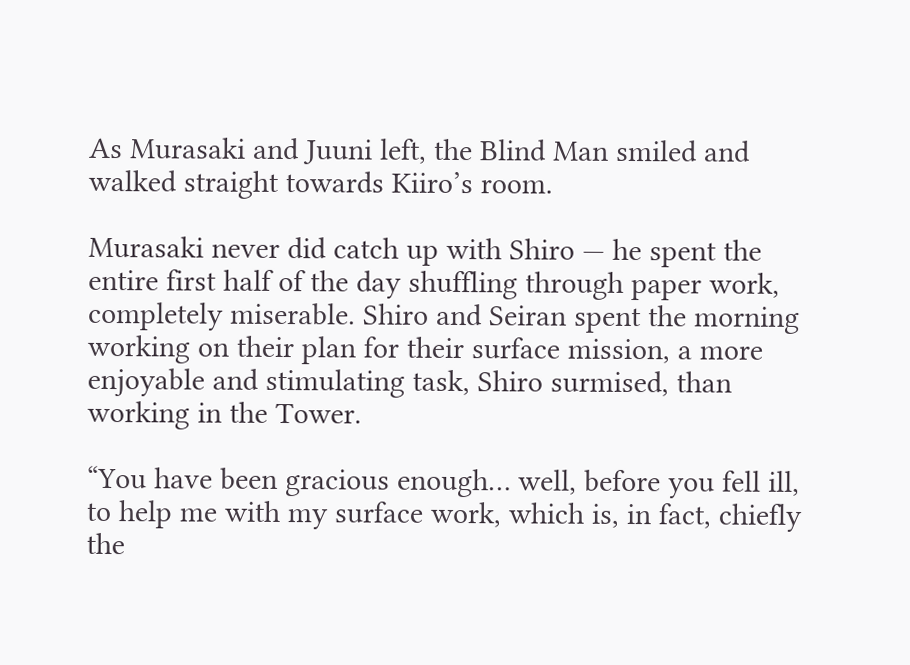As Murasaki and Juuni left, the Blind Man smiled and walked straight towards Kiiro’s room.

Murasaki never did catch up with Shiro — he spent the entire first half of the day shuffling through paper work, completely miserable. Shiro and Seiran spent the morning working on their plan for their surface mission, a more enjoyable and stimulating task, Shiro surmised, than working in the Tower.

“You have been gracious enough… well, before you fell ill, to help me with my surface work, which is, in fact, chiefly the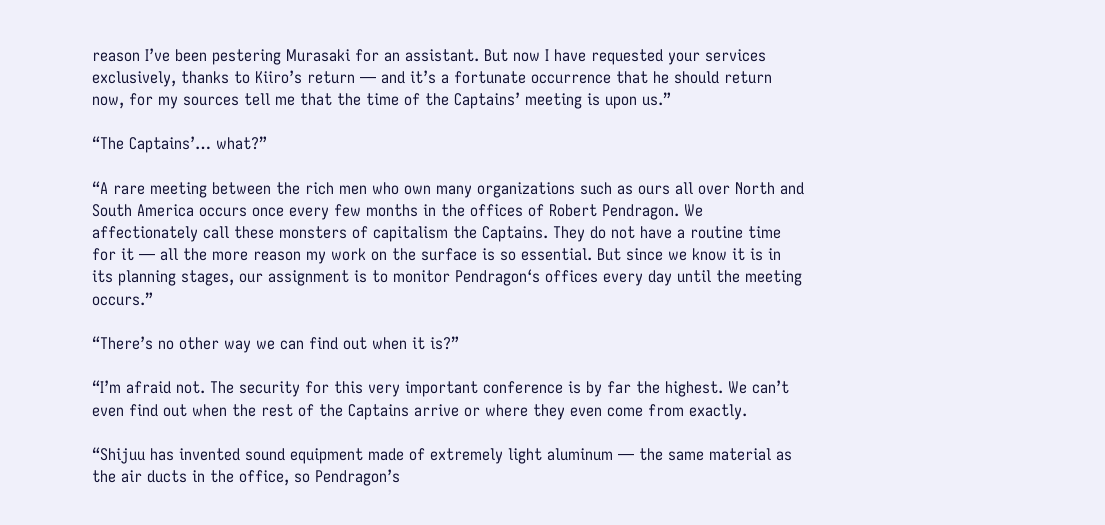reason I’ve been pestering Murasaki for an assistant. But now I have requested your services exclusively, thanks to Kiiro’s return — and it’s a fortunate occurrence that he should return now, for my sources tell me that the time of the Captains’ meeting is upon us.”

“The Captains’… what?”

“A rare meeting between the rich men who own many organizations such as ours all over North and South America occurs once every few months in the offices of Robert Pendragon. We affectionately call these monsters of capitalism the Captains. They do not have a routine time for it — all the more reason my work on the surface is so essential. But since we know it is in its planning stages, our assignment is to monitor Pendragon‘s offices every day until the meeting occurs.”

“There’s no other way we can find out when it is?”

“I’m afraid not. The security for this very important conference is by far the highest. We can’t even find out when the rest of the Captains arrive or where they even come from exactly.

“Shijuu has invented sound equipment made of extremely light aluminum — the same material as the air ducts in the office, so Pendragon’s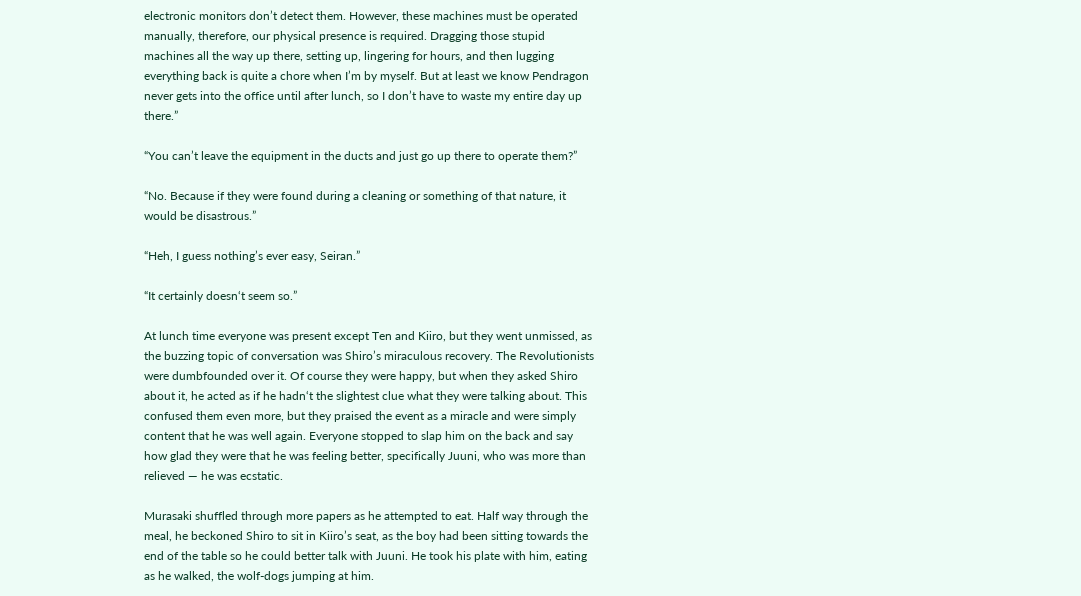electronic monitors don’t detect them. However, these machines must be operated manually, therefore, our physical presence is required. Dragging those stupid machines all the way up there, setting up, lingering for hours, and then lugging everything back is quite a chore when I’m by myself. But at least we know Pendragon never gets into the office until after lunch, so I don’t have to waste my entire day up there.”

“You can’t leave the equipment in the ducts and just go up there to operate them?”

“No. Because if they were found during a cleaning or something of that nature, it would be disastrous.”

“Heh, I guess nothing’s ever easy, Seiran.”

“It certainly doesn‘t seem so.”

At lunch time everyone was present except Ten and Kiiro, but they went unmissed, as the buzzing topic of conversation was Shiro’s miraculous recovery. The Revolutionists were dumbfounded over it. Of course they were happy, but when they asked Shiro about it, he acted as if he hadn‘t the slightest clue what they were talking about. This confused them even more, but they praised the event as a miracle and were simply content that he was well again. Everyone stopped to slap him on the back and say how glad they were that he was feeling better, specifically Juuni, who was more than relieved — he was ecstatic.

Murasaki shuffled through more papers as he attempted to eat. Half way through the meal, he beckoned Shiro to sit in Kiiro’s seat, as the boy had been sitting towards the end of the table so he could better talk with Juuni. He took his plate with him, eating as he walked, the wolf-dogs jumping at him.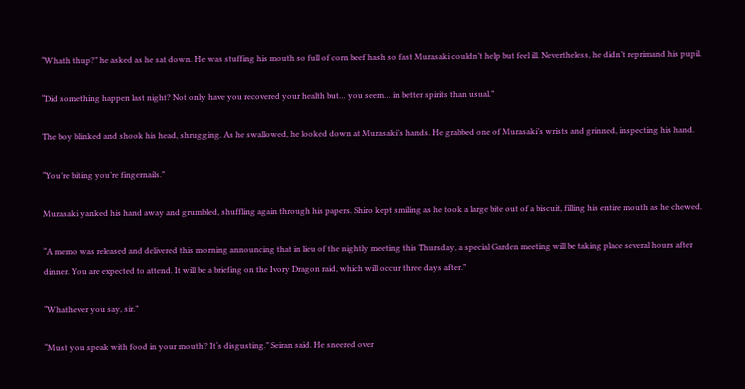“Whath thup?” he asked as he sat down. He was stuffing his mouth so full of corn beef hash so fast Murasaki couldn’t help but feel ill. Nevertheless, he didn’t reprimand his pupil.

“Did something happen last night? Not only have you recovered your health but… you seem… in better spirits than usual.”

The boy blinked and shook his head, shrugging. As he swallowed, he looked down at Murasaki’s hands. He grabbed one of Murasaki’s wrists and grinned, inspecting his hand.

“You’re biting you’re fingernails.”

Murasaki yanked his hand away and grumbled, shuffling again through his papers. Shiro kept smiling as he took a large bite out of a biscuit, filling his entire mouth as he chewed.

“A memo was released and delivered this morning announcing that in lieu of the nightly meeting this Thursday, a special Garden meeting will be taking place several hours after dinner. You are expected to attend. It will be a briefing on the Ivory Dragon raid, which will occur three days after.”

“Whathever you say, sir.”

“Must you speak with food in your mouth? It‘s disgusting.” Seiran said. He sneered over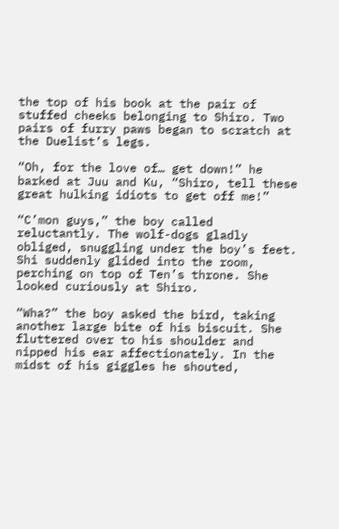the top of his book at the pair of stuffed cheeks belonging to Shiro. Two pairs of furry paws began to scratch at the Duelist’s legs.

“Oh, for the love of… get down!” he barked at Juu and Ku, “Shiro, tell these great hulking idiots to get off me!”

“C’mon guys,” the boy called reluctantly. The wolf-dogs gladly obliged, snuggling under the boy’s feet. Shi suddenly glided into the room, perching on top of Ten’s throne. She looked curiously at Shiro.

“Wha?” the boy asked the bird, taking another large bite of his biscuit. She fluttered over to his shoulder and nipped his ear affectionately. In the midst of his giggles he shouted,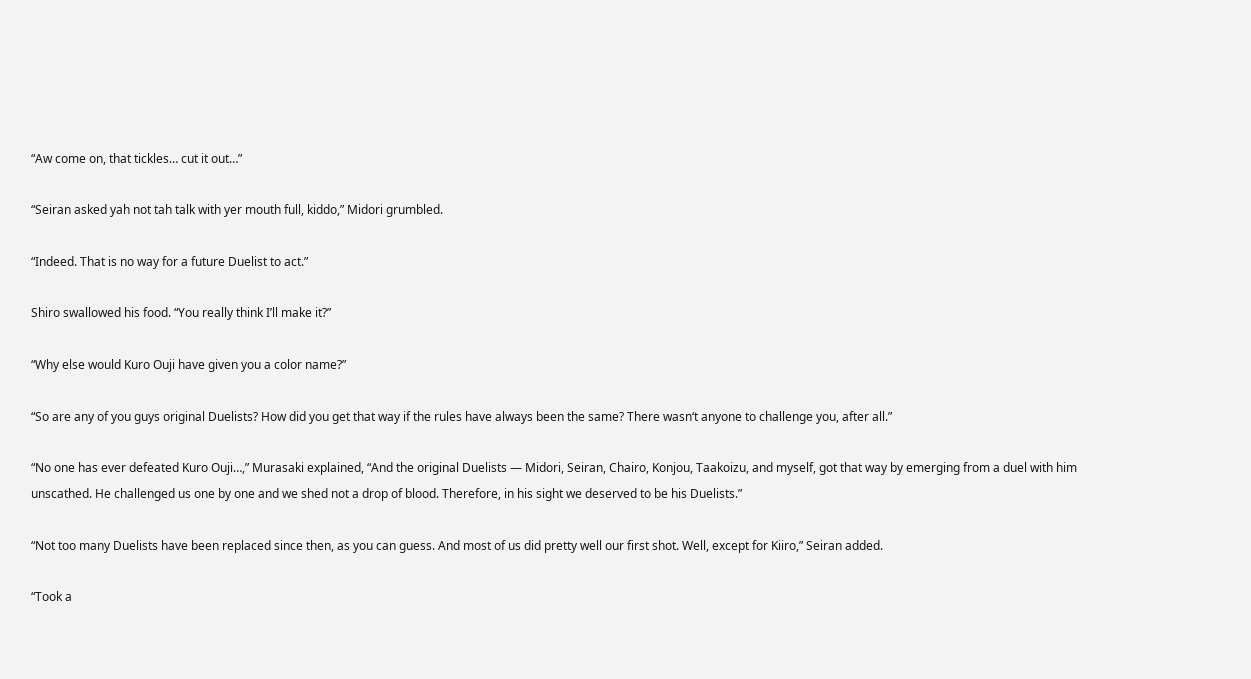“Aw come on, that tickles… cut it out…”

“Seiran asked yah not tah talk with yer mouth full, kiddo,” Midori grumbled.

“Indeed. That is no way for a future Duelist to act.”

Shiro swallowed his food. “You really think I’ll make it?”

“Why else would Kuro Ouji have given you a color name?”

“So are any of you guys original Duelists? How did you get that way if the rules have always been the same? There wasn‘t anyone to challenge you, after all.”

“No one has ever defeated Kuro Ouji…,” Murasaki explained, “And the original Duelists — Midori, Seiran, Chairo, Konjou, Taakoizu, and myself, got that way by emerging from a duel with him unscathed. He challenged us one by one and we shed not a drop of blood. Therefore, in his sight we deserved to be his Duelists.”

“Not too many Duelists have been replaced since then, as you can guess. And most of us did pretty well our first shot. Well, except for Kiiro,” Seiran added.

“Took a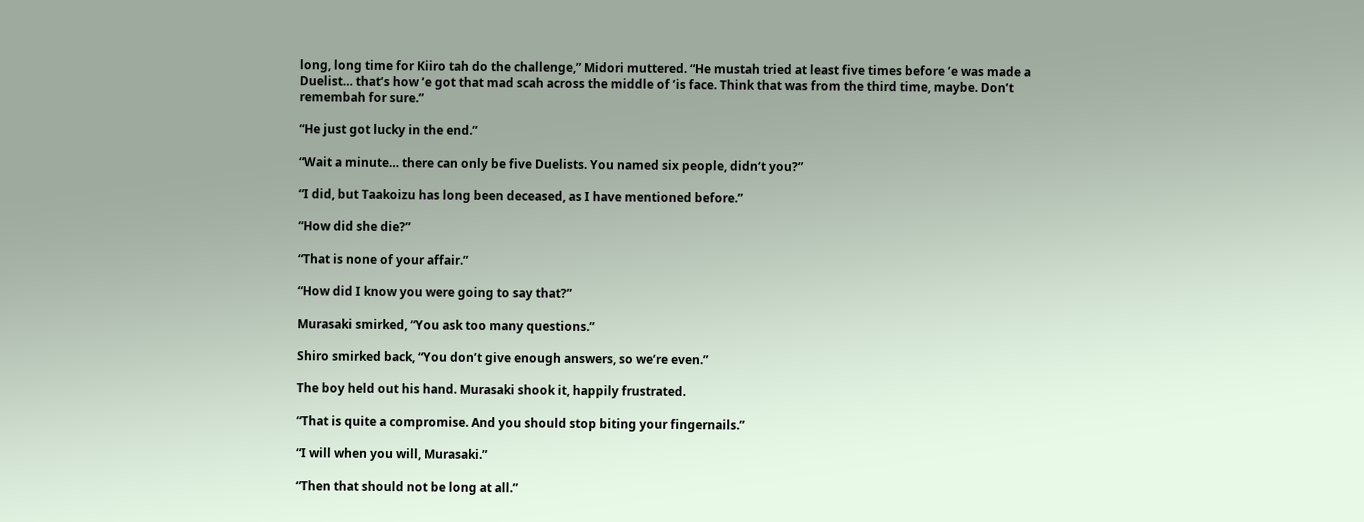long, long time for Kiiro tah do the challenge,” Midori muttered. “He mustah tried at least five times before ’e was made a Duelist… that’s how ’e got that mad scah across the middle of ’is face. Think that was from the third time, maybe. Don’t remembah for sure.”

“He just got lucky in the end.”

“Wait a minute… there can only be five Duelists. You named six people, didn‘t you?”

“I did, but Taakoizu has long been deceased, as I have mentioned before.”

“How did she die?”

“That is none of your affair.”

“How did I know you were going to say that?”

Murasaki smirked, “You ask too many questions.”

Shiro smirked back, “You don’t give enough answers, so we’re even.”

The boy held out his hand. Murasaki shook it, happily frustrated.

“That is quite a compromise. And you should stop biting your fingernails.”

“I will when you will, Murasaki.”

“Then that should not be long at all.”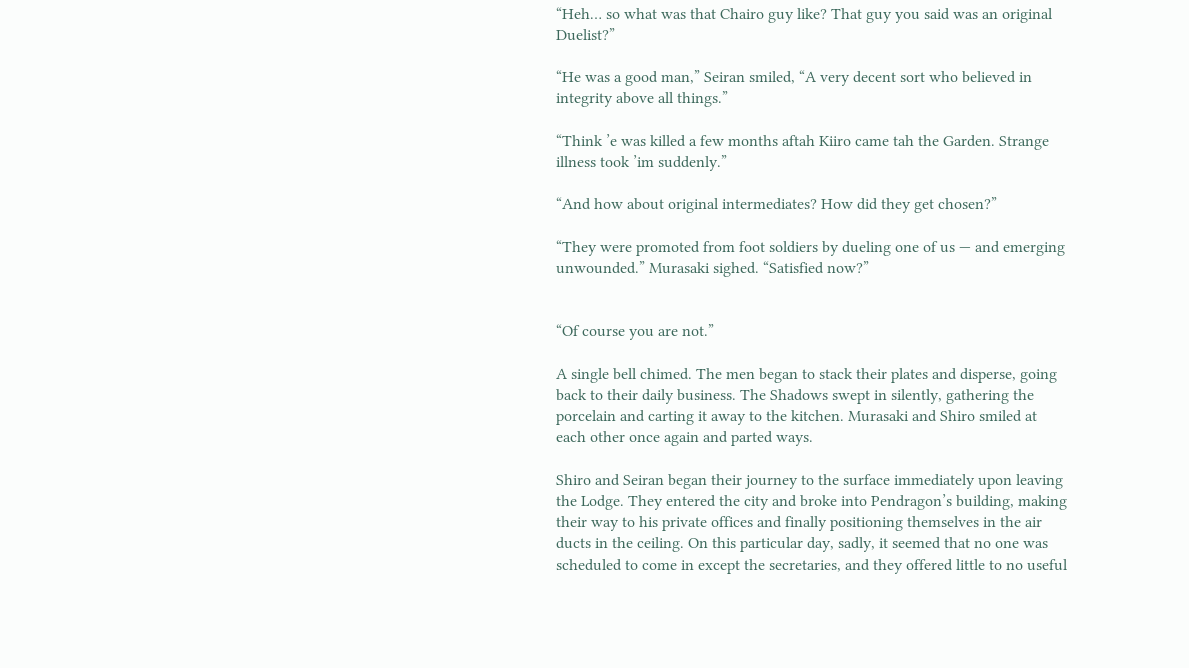“Heh… so what was that Chairo guy like? That guy you said was an original Duelist?”

“He was a good man,” Seiran smiled, “A very decent sort who believed in integrity above all things.”

“Think ’e was killed a few months aftah Kiiro came tah the Garden. Strange illness took ’im suddenly.”

“And how about original intermediates? How did they get chosen?”

“They were promoted from foot soldiers by dueling one of us — and emerging unwounded.” Murasaki sighed. “Satisfied now?”


“Of course you are not.”

A single bell chimed. The men began to stack their plates and disperse, going back to their daily business. The Shadows swept in silently, gathering the porcelain and carting it away to the kitchen. Murasaki and Shiro smiled at each other once again and parted ways.

Shiro and Seiran began their journey to the surface immediately upon leaving the Lodge. They entered the city and broke into Pendragon’s building, making their way to his private offices and finally positioning themselves in the air ducts in the ceiling. On this particular day, sadly, it seemed that no one was scheduled to come in except the secretaries, and they offered little to no useful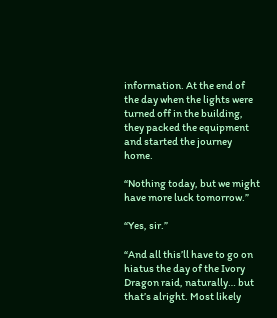information. At the end of the day when the lights were turned off in the building, they packed the equipment and started the journey home.

“Nothing today, but we might have more luck tomorrow.”

“Yes, sir.”

“And all this’ll have to go on hiatus the day of the Ivory Dragon raid, naturally… but that’s alright. Most likely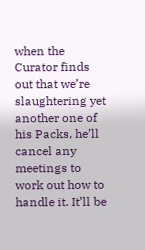when the Curator finds out that we’re slaughtering yet another one of his Packs, he’ll cancel any meetings to work out how to handle it. It’ll be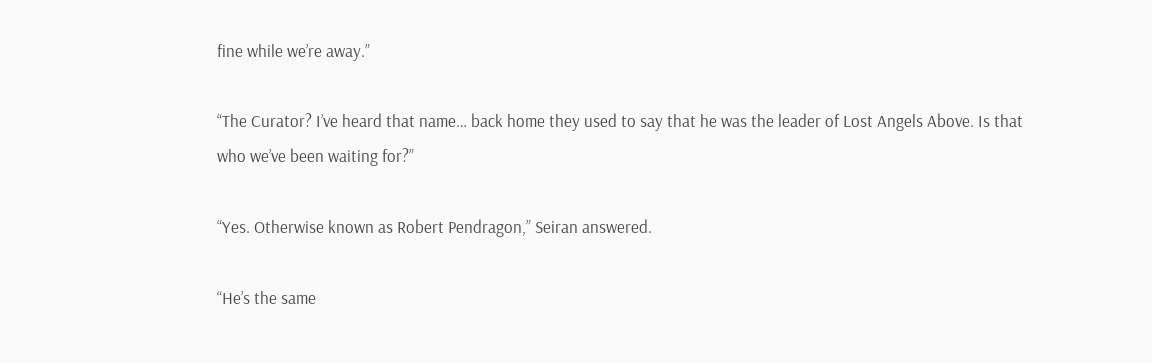fine while we’re away.”

“The Curator? I’ve heard that name… back home they used to say that he was the leader of Lost Angels Above. Is that who we’ve been waiting for?”

“Yes. Otherwise known as Robert Pendragon,” Seiran answered.

“He’s the same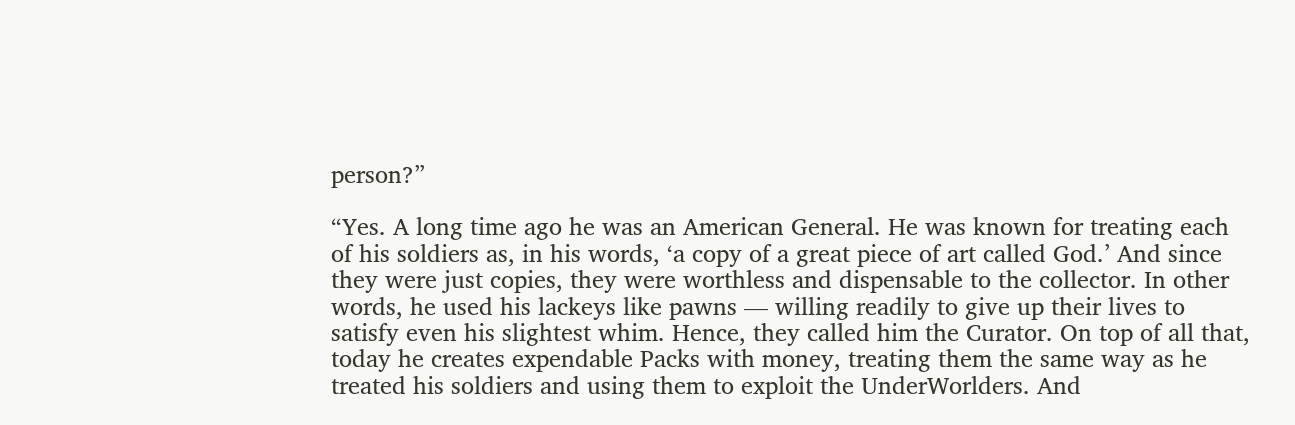person?”

“Yes. A long time ago he was an American General. He was known for treating each of his soldiers as, in his words, ‘a copy of a great piece of art called God.’ And since they were just copies, they were worthless and dispensable to the collector. In other words, he used his lackeys like pawns — willing readily to give up their lives to satisfy even his slightest whim. Hence, they called him the Curator. On top of all that, today he creates expendable Packs with money, treating them the same way as he treated his soldiers and using them to exploit the UnderWorlders. And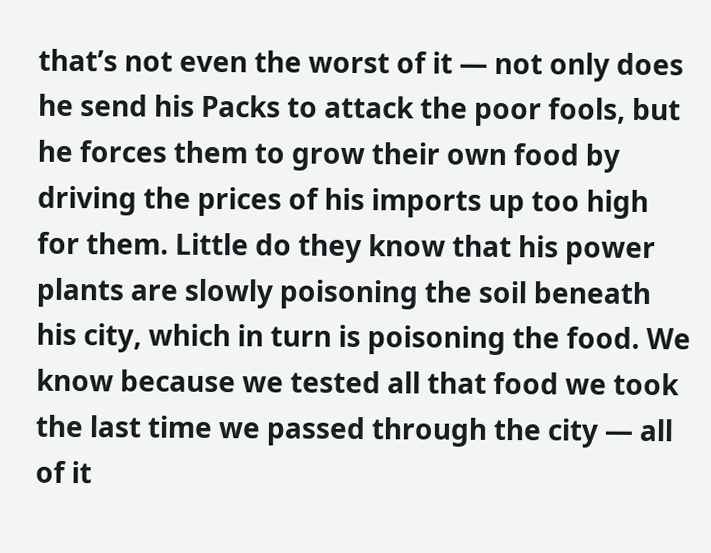that’s not even the worst of it — not only does he send his Packs to attack the poor fools, but he forces them to grow their own food by driving the prices of his imports up too high for them. Little do they know that his power plants are slowly poisoning the soil beneath his city, which in turn is poisoning the food. We know because we tested all that food we took the last time we passed through the city — all of it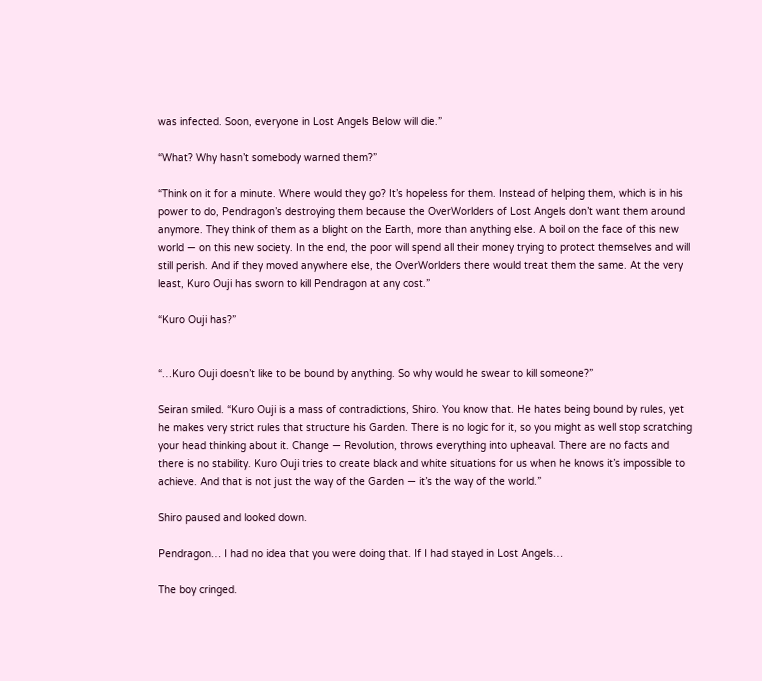was infected. Soon, everyone in Lost Angels Below will die.”

“What? Why hasn’t somebody warned them?”

“Think on it for a minute. Where would they go? It’s hopeless for them. Instead of helping them, which is in his power to do, Pendragon’s destroying them because the OverWorlders of Lost Angels don’t want them around anymore. They think of them as a blight on the Earth, more than anything else. A boil on the face of this new world — on this new society. In the end, the poor will spend all their money trying to protect themselves and will still perish. And if they moved anywhere else, the OverWorlders there would treat them the same. At the very least, Kuro Ouji has sworn to kill Pendragon at any cost.”

“Kuro Ouji has?”


“…Kuro Ouji doesn’t like to be bound by anything. So why would he swear to kill someone?”

Seiran smiled. “Kuro Ouji is a mass of contradictions, Shiro. You know that. He hates being bound by rules, yet he makes very strict rules that structure his Garden. There is no logic for it, so you might as well stop scratching your head thinking about it. Change — Revolution, throws everything into upheaval. There are no facts and there is no stability. Kuro Ouji tries to create black and white situations for us when he knows it’s impossible to achieve. And that is not just the way of the Garden — it’s the way of the world.”

Shiro paused and looked down.

Pendragon… I had no idea that you were doing that. If I had stayed in Lost Angels…

The boy cringed.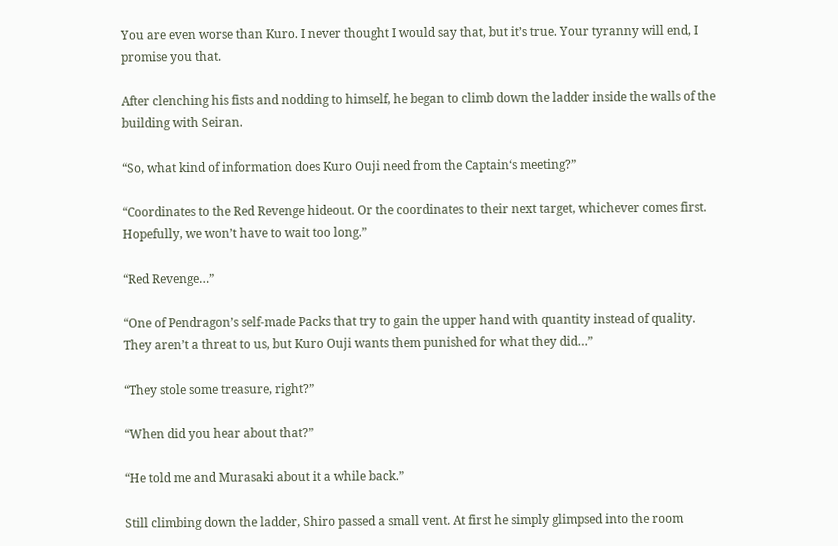You are even worse than Kuro. I never thought I would say that, but it’s true. Your tyranny will end, I promise you that.

After clenching his fists and nodding to himself, he began to climb down the ladder inside the walls of the building with Seiran.

“So, what kind of information does Kuro Ouji need from the Captain‘s meeting?”

“Coordinates to the Red Revenge hideout. Or the coordinates to their next target, whichever comes first. Hopefully, we won’t have to wait too long.”

“Red Revenge…”

“One of Pendragon’s self-made Packs that try to gain the upper hand with quantity instead of quality. They aren’t a threat to us, but Kuro Ouji wants them punished for what they did…”

“They stole some treasure, right?”

“When did you hear about that?”

“He told me and Murasaki about it a while back.”

Still climbing down the ladder, Shiro passed a small vent. At first he simply glimpsed into the room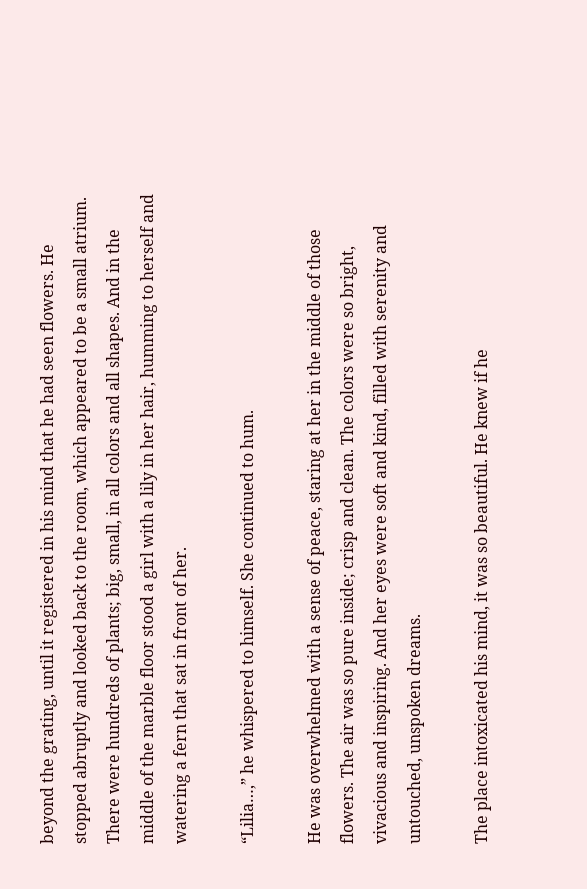beyond the grating, until it registered in his mind that he had seen flowers. He stopped abruptly and looked back to the room, which appeared to be a small atrium. There were hundreds of plants; big, small, in all colors and all shapes. And in the middle of the marble floor stood a girl with a lily in her hair, humming to herself and watering a fern that sat in front of her.

“Lilia…,” he whispered to himself. She continued to hum.

He was overwhelmed with a sense of peace, staring at her in the middle of those flowers. The air was so pure inside; crisp and clean. The colors were so bright, vivacious and inspiring. And her eyes were soft and kind, filled with serenity and untouched, unspoken dreams.

The place intoxicated his mind, it was so beautiful. He knew if he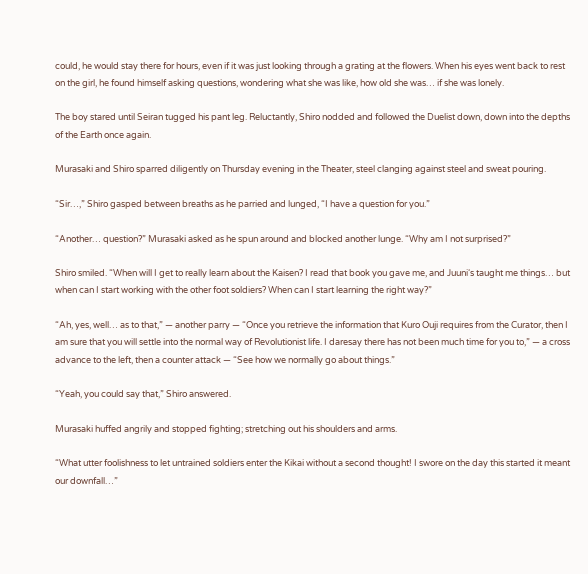could, he would stay there for hours, even if it was just looking through a grating at the flowers. When his eyes went back to rest on the girl, he found himself asking questions, wondering what she was like, how old she was… if she was lonely.

The boy stared until Seiran tugged his pant leg. Reluctantly, Shiro nodded and followed the Duelist down, down into the depths of the Earth once again.

Murasaki and Shiro sparred diligently on Thursday evening in the Theater, steel clanging against steel and sweat pouring.

“Sir…,” Shiro gasped between breaths as he parried and lunged, “I have a question for you.”

“Another… question?” Murasaki asked as he spun around and blocked another lunge. “Why am I not surprised?”

Shiro smiled. “When will I get to really learn about the Kaisen? I read that book you gave me, and Juuni‘s taught me things… but when can I start working with the other foot soldiers? When can I start learning the right way?”

“Ah, yes, well… as to that,” — another parry — “Once you retrieve the information that Kuro Ouji requires from the Curator, then I am sure that you will settle into the normal way of Revolutionist life. I daresay there has not been much time for you to,” — a cross advance to the left, then a counter attack — “See how we normally go about things.”

“Yeah, you could say that,” Shiro answered.

Murasaki huffed angrily and stopped fighting; stretching out his shoulders and arms.

“What utter foolishness to let untrained soldiers enter the Kikai without a second thought! I swore on the day this started it meant our downfall…”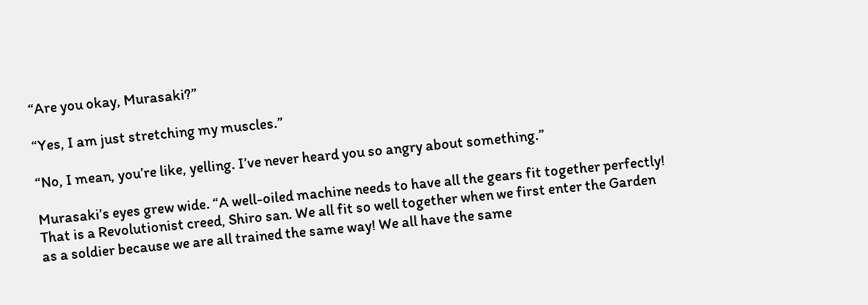“Are you okay, Murasaki?”

“Yes, I am just stretching my muscles.”

“No, I mean, you’re like, yelling. I’ve never heard you so angry about something.”

Murasaki’s eyes grew wide. “A well-oiled machine needs to have all the gears fit together perfectly! That is a Revolutionist creed, Shiro san. We all fit so well together when we first enter the Garden as a soldier because we are all trained the same way! We all have the same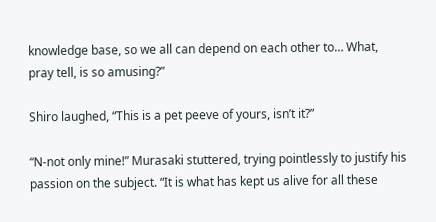knowledge base, so we all can depend on each other to… What, pray tell, is so amusing?”

Shiro laughed, “This is a pet peeve of yours, isn’t it?”

“N-not only mine!” Murasaki stuttered, trying pointlessly to justify his passion on the subject. “It is what has kept us alive for all these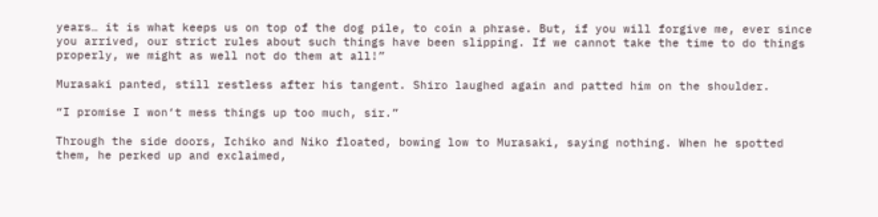years… it is what keeps us on top of the dog pile, to coin a phrase. But, if you will forgive me, ever since you arrived, our strict rules about such things have been slipping. If we cannot take the time to do things properly, we might as well not do them at all!”

Murasaki panted, still restless after his tangent. Shiro laughed again and patted him on the shoulder.

“I promise I won‘t mess things up too much, sir.”

Through the side doors, Ichiko and Niko floated, bowing low to Murasaki, saying nothing. When he spotted them, he perked up and exclaimed,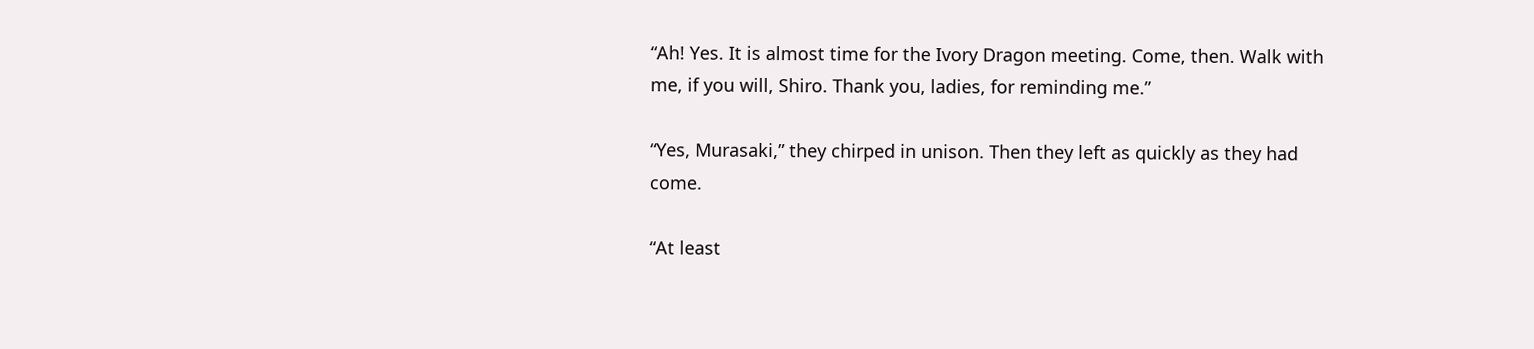“Ah! Yes. It is almost time for the Ivory Dragon meeting. Come, then. Walk with me, if you will, Shiro. Thank you, ladies, for reminding me.”

“Yes, Murasaki,” they chirped in unison. Then they left as quickly as they had come.

“At least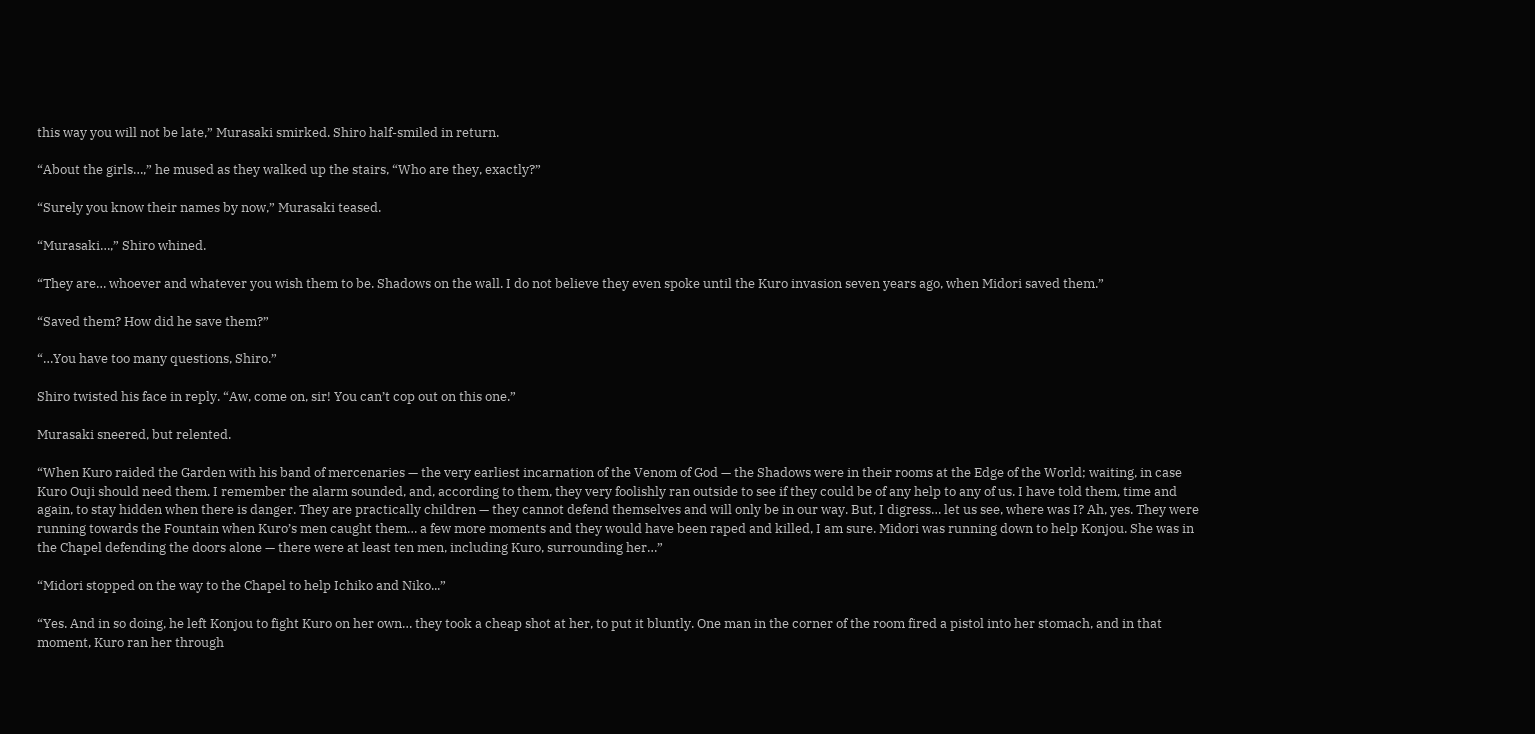this way you will not be late,” Murasaki smirked. Shiro half-smiled in return.

“About the girls…,” he mused as they walked up the stairs, “Who are they, exactly?”

“Surely you know their names by now,” Murasaki teased.

“Murasaki…,” Shiro whined.

“They are… whoever and whatever you wish them to be. Shadows on the wall. I do not believe they even spoke until the Kuro invasion seven years ago, when Midori saved them.”

“Saved them? How did he save them?”

“…You have too many questions, Shiro.”

Shiro twisted his face in reply. “Aw, come on, sir! You can’t cop out on this one.”

Murasaki sneered, but relented.

“When Kuro raided the Garden with his band of mercenaries — the very earliest incarnation of the Venom of God — the Shadows were in their rooms at the Edge of the World; waiting, in case Kuro Ouji should need them. I remember the alarm sounded, and, according to them, they very foolishly ran outside to see if they could be of any help to any of us. I have told them, time and again, to stay hidden when there is danger. They are practically children — they cannot defend themselves and will only be in our way. But, I digress… let us see, where was I? Ah, yes. They were running towards the Fountain when Kuro’s men caught them… a few more moments and they would have been raped and killed, I am sure. Midori was running down to help Konjou. She was in the Chapel defending the doors alone — there were at least ten men, including Kuro, surrounding her…”

“Midori stopped on the way to the Chapel to help Ichiko and Niko...”

“Yes. And in so doing, he left Konjou to fight Kuro on her own… they took a cheap shot at her, to put it bluntly. One man in the corner of the room fired a pistol into her stomach, and in that moment, Kuro ran her through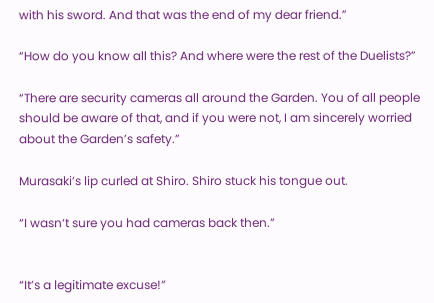with his sword. And that was the end of my dear friend.”

“How do you know all this? And where were the rest of the Duelists?”

“There are security cameras all around the Garden. You of all people should be aware of that, and if you were not, I am sincerely worried about the Garden’s safety.”

Murasaki’s lip curled at Shiro. Shiro stuck his tongue out.

“I wasn‘t sure you had cameras back then.”


“It’s a legitimate excuse!”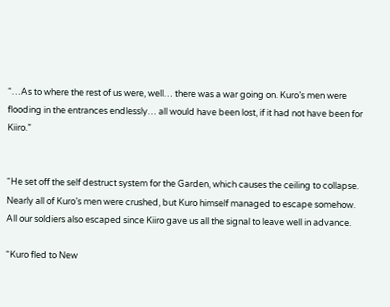“…As to where the rest of us were, well… there was a war going on. Kuro’s men were flooding in the entrances endlessly… all would have been lost, if it had not have been for Kiiro.”


“He set off the self destruct system for the Garden, which causes the ceiling to collapse. Nearly all of Kuro’s men were crushed, but Kuro himself managed to escape somehow. All our soldiers also escaped since Kiiro gave us all the signal to leave well in advance.

“Kuro fled to New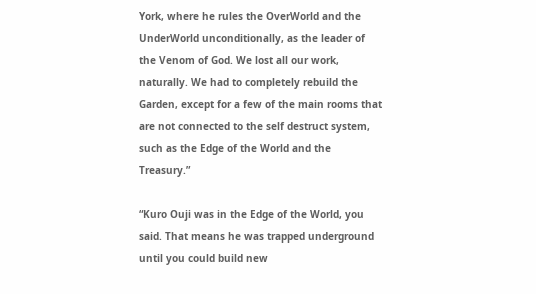York, where he rules the OverWorld and the UnderWorld unconditionally, as the leader of the Venom of God. We lost all our work, naturally. We had to completely rebuild the Garden, except for a few of the main rooms that are not connected to the self destruct system, such as the Edge of the World and the Treasury.”

“Kuro Ouji was in the Edge of the World, you said. That means he was trapped underground until you could build new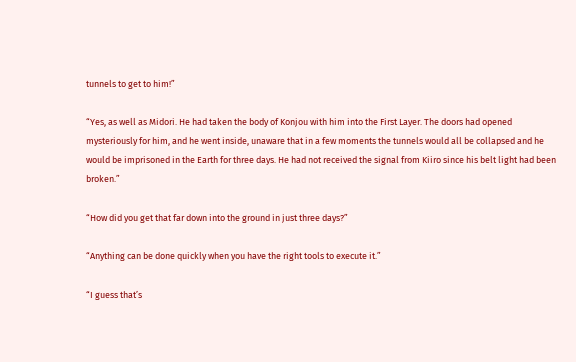tunnels to get to him!”

“Yes, as well as Midori. He had taken the body of Konjou with him into the First Layer. The doors had opened mysteriously for him, and he went inside, unaware that in a few moments the tunnels would all be collapsed and he would be imprisoned in the Earth for three days. He had not received the signal from Kiiro since his belt light had been broken.”

“How did you get that far down into the ground in just three days?”

“Anything can be done quickly when you have the right tools to execute it.”

“I guess that’s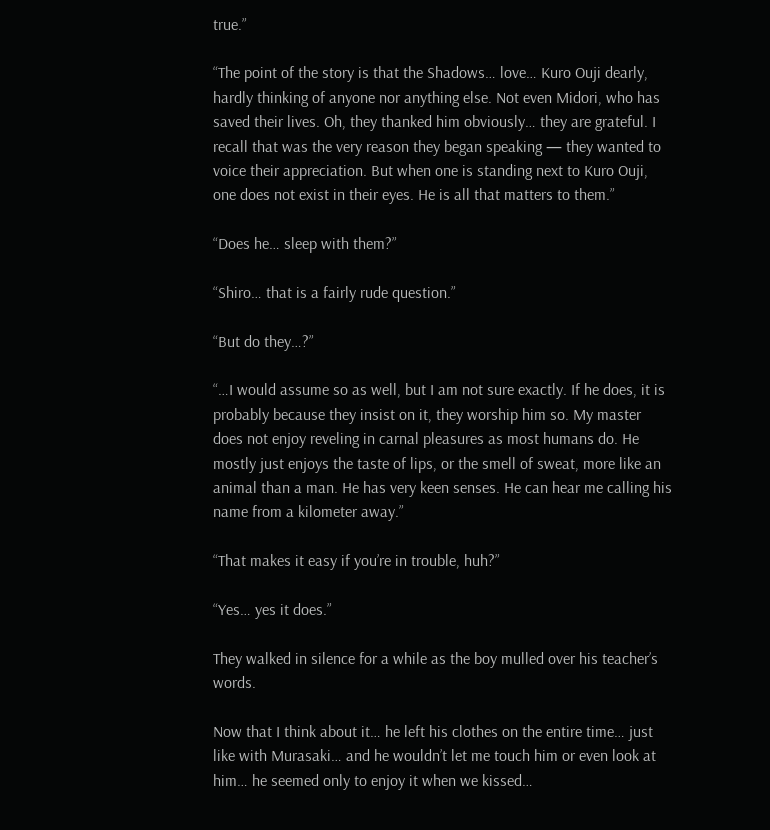true.”

“The point of the story is that the Shadows… love… Kuro Ouji dearly, hardly thinking of anyone nor anything else. Not even Midori, who has saved their lives. Oh, they thanked him obviously… they are grateful. I recall that was the very reason they began speaking — they wanted to voice their appreciation. But when one is standing next to Kuro Ouji, one does not exist in their eyes. He is all that matters to them.”

“Does he… sleep with them?”

“Shiro… that is a fairly rude question.”

“But do they…?”

“…I would assume so as well, but I am not sure exactly. If he does, it is probably because they insist on it, they worship him so. My master does not enjoy reveling in carnal pleasures as most humans do. He mostly just enjoys the taste of lips, or the smell of sweat, more like an animal than a man. He has very keen senses. He can hear me calling his name from a kilometer away.”

“That makes it easy if you’re in trouble, huh?”

“Yes… yes it does.”

They walked in silence for a while as the boy mulled over his teacher’s words.

Now that I think about it… he left his clothes on the entire time… just like with Murasaki… and he wouldn’t let me touch him or even look at him… he seemed only to enjoy it when we kissed…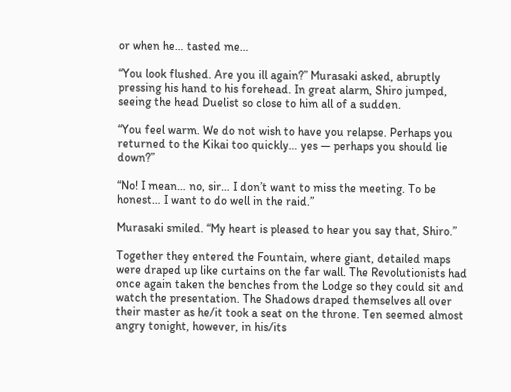or when he… tasted me…

“You look flushed. Are you ill again?” Murasaki asked, abruptly pressing his hand to his forehead. In great alarm, Shiro jumped, seeing the head Duelist so close to him all of a sudden.

“You feel warm. We do not wish to have you relapse. Perhaps you returned to the Kikai too quickly… yes — perhaps you should lie down?”

“No! I mean… no, sir… I don’t want to miss the meeting. To be honest… I want to do well in the raid.”

Murasaki smiled. “My heart is pleased to hear you say that, Shiro.”

Together they entered the Fountain, where giant, detailed maps were draped up like curtains on the far wall. The Revolutionists had once again taken the benches from the Lodge so they could sit and watch the presentation. The Shadows draped themselves all over their master as he/it took a seat on the throne. Ten seemed almost angry tonight, however, in his/its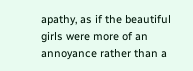apathy, as if the beautiful girls were more of an annoyance rather than a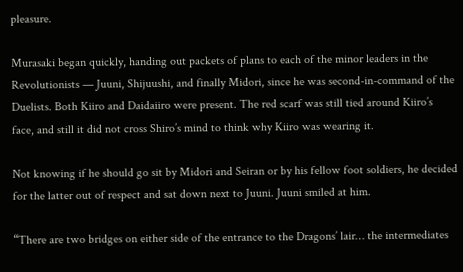pleasure.

Murasaki began quickly, handing out packets of plans to each of the minor leaders in the Revolutionists — Juuni, Shijuushi, and finally Midori, since he was second-in-command of the Duelists. Both Kiiro and Daidaiiro were present. The red scarf was still tied around Kiiro’s face, and still it did not cross Shiro’s mind to think why Kiiro was wearing it.

Not knowing if he should go sit by Midori and Seiran or by his fellow foot soldiers, he decided for the latter out of respect and sat down next to Juuni. Juuni smiled at him.

“There are two bridges on either side of the entrance to the Dragons’ lair… the intermediates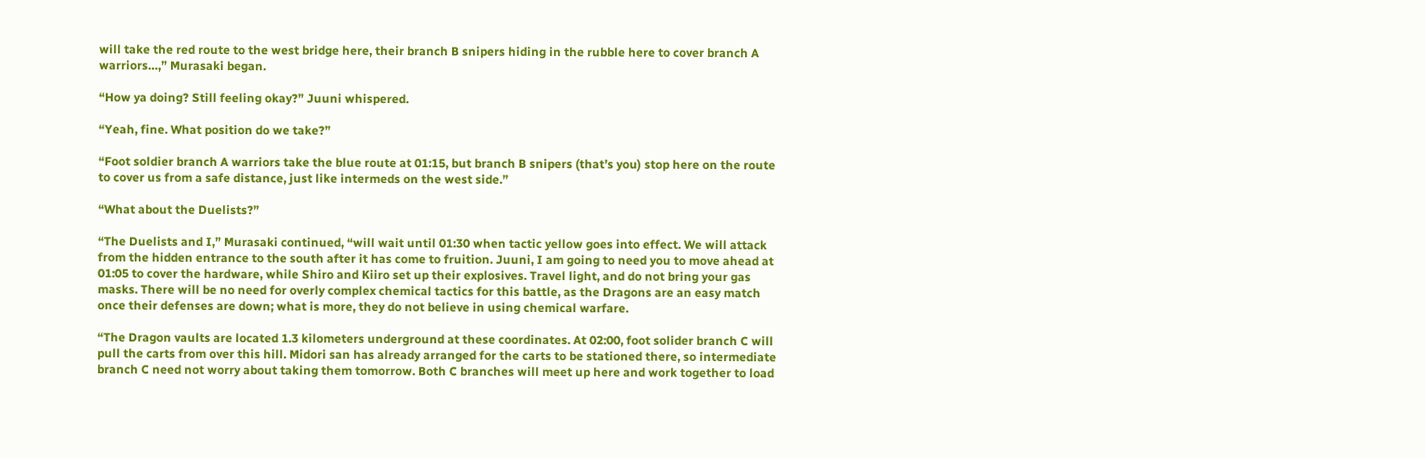will take the red route to the west bridge here, their branch B snipers hiding in the rubble here to cover branch A warriors…,” Murasaki began.

“How ya doing? Still feeling okay?” Juuni whispered.

“Yeah, fine. What position do we take?”

“Foot soldier branch A warriors take the blue route at 01:15, but branch B snipers (that’s you) stop here on the route to cover us from a safe distance, just like intermeds on the west side.”

“What about the Duelists?”

“The Duelists and I,” Murasaki continued, “will wait until 01:30 when tactic yellow goes into effect. We will attack from the hidden entrance to the south after it has come to fruition. Juuni, I am going to need you to move ahead at 01:05 to cover the hardware, while Shiro and Kiiro set up their explosives. Travel light, and do not bring your gas masks. There will be no need for overly complex chemical tactics for this battle, as the Dragons are an easy match once their defenses are down; what is more, they do not believe in using chemical warfare.

“The Dragon vaults are located 1.3 kilometers underground at these coordinates. At 02:00, foot solider branch C will pull the carts from over this hill. Midori san has already arranged for the carts to be stationed there, so intermediate branch C need not worry about taking them tomorrow. Both C branches will meet up here and work together to load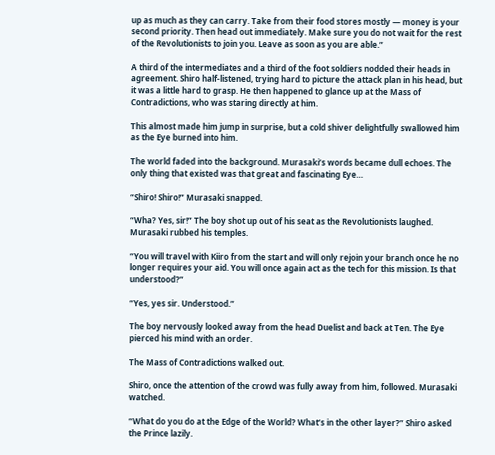up as much as they can carry. Take from their food stores mostly — money is your second priority. Then head out immediately. Make sure you do not wait for the rest of the Revolutionists to join you. Leave as soon as you are able.”

A third of the intermediates and a third of the foot soldiers nodded their heads in agreement. Shiro half-listened, trying hard to picture the attack plan in his head, but it was a little hard to grasp. He then happened to glance up at the Mass of Contradictions, who was staring directly at him.

This almost made him jump in surprise, but a cold shiver delightfully swallowed him as the Eye burned into him.

The world faded into the background. Murasaki’s words became dull echoes. The only thing that existed was that great and fascinating Eye…

“Shiro! Shiro!” Murasaki snapped.

“Wha? Yes, sir!” The boy shot up out of his seat as the Revolutionists laughed. Murasaki rubbed his temples.

“You will travel with Kiiro from the start and will only rejoin your branch once he no longer requires your aid. You will once again act as the tech for this mission. Is that understood?”

“Yes, yes sir. Understood.”

The boy nervously looked away from the head Duelist and back at Ten. The Eye pierced his mind with an order.

The Mass of Contradictions walked out.

Shiro, once the attention of the crowd was fully away from him, followed. Murasaki watched.

“What do you do at the Edge of the World? What’s in the other layer?” Shiro asked the Prince lazily.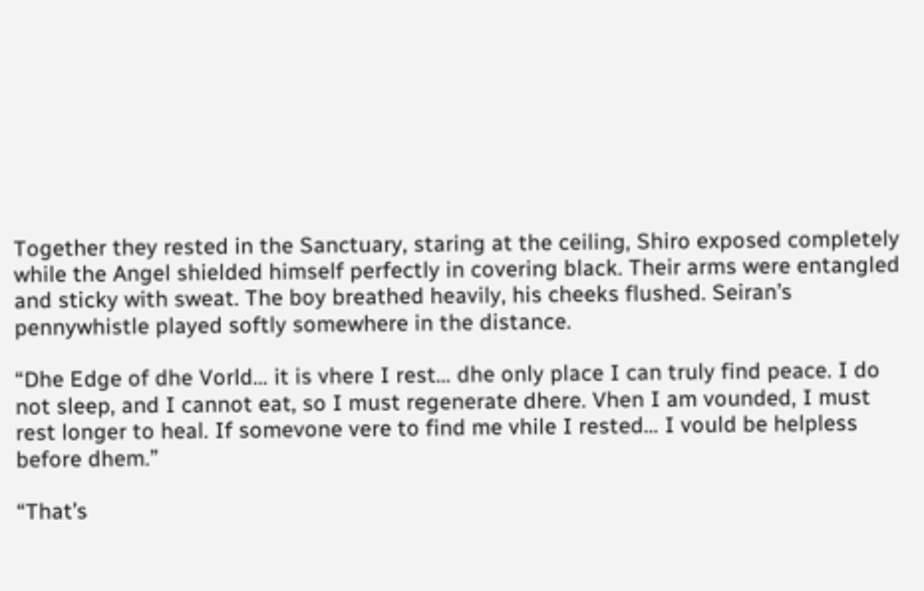Together they rested in the Sanctuary, staring at the ceiling, Shiro exposed completely while the Angel shielded himself perfectly in covering black. Their arms were entangled and sticky with sweat. The boy breathed heavily, his cheeks flushed. Seiran’s pennywhistle played softly somewhere in the distance.

“Dhe Edge of dhe Vorld… it is vhere I rest… dhe only place I can truly find peace. I do not sleep, and I cannot eat, so I must regenerate dhere. Vhen I am vounded, I must rest longer to heal. If somevone vere to find me vhile I rested… I vould be helpless before dhem.”

“That’s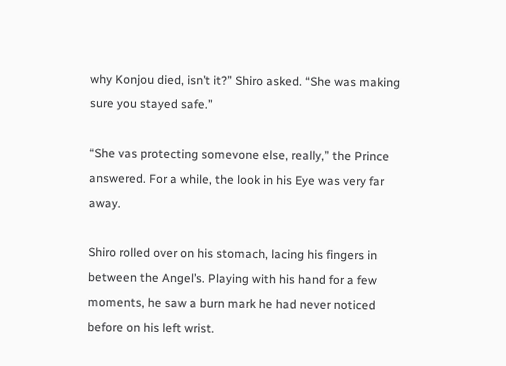why Konjou died, isn’t it?” Shiro asked. “She was making sure you stayed safe.”

“She vas protecting somevone else, really,” the Prince answered. For a while, the look in his Eye was very far away.

Shiro rolled over on his stomach, lacing his fingers in between the Angel’s. Playing with his hand for a few moments, he saw a burn mark he had never noticed before on his left wrist.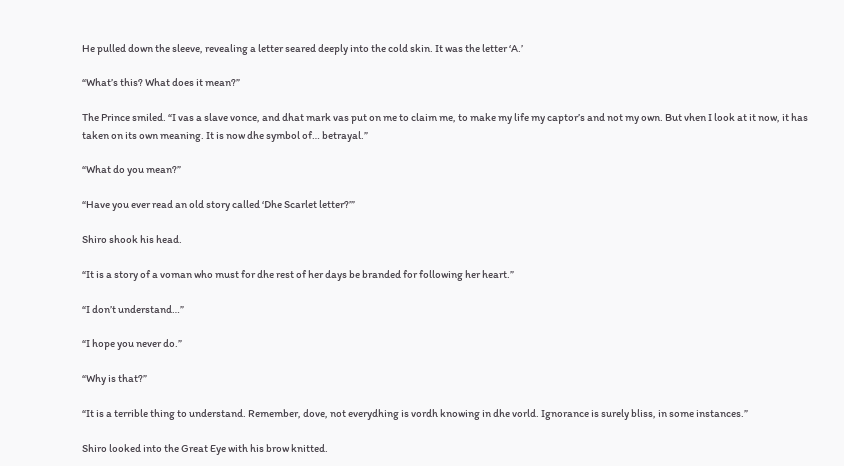He pulled down the sleeve, revealing a letter seared deeply into the cold skin. It was the letter ‘A.’

“What’s this? What does it mean?”

The Prince smiled. “I vas a slave vonce, and dhat mark vas put on me to claim me, to make my life my captor’s and not my own. But vhen I look at it now, it has taken on its own meaning. It is now dhe symbol of… betrayal.”

“What do you mean?”

“Have you ever read an old story called ‘Dhe Scarlet letter?’”

Shiro shook his head.

“It is a story of a voman who must for dhe rest of her days be branded for following her heart.”

“I don’t understand…”

“I hope you never do.”

“Why is that?”

“It is a terrible thing to understand. Remember, dove, not everydhing is vordh knowing in dhe vorld. Ignorance is surely bliss, in some instances.”

Shiro looked into the Great Eye with his brow knitted.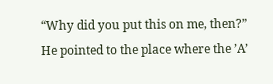“Why did you put this on me, then?” He pointed to the place where the ’A’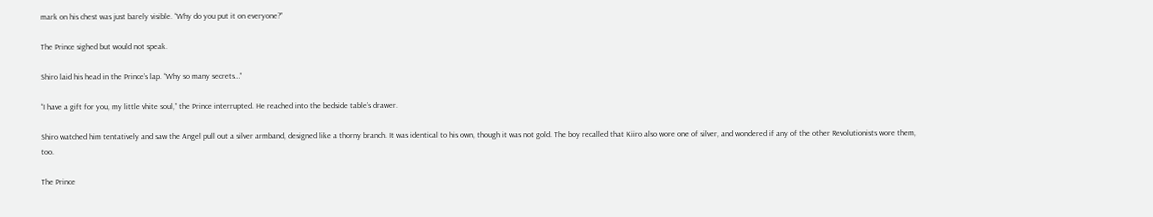mark on his chest was just barely visible. “Why do you put it on everyone?”

The Prince sighed but would not speak.

Shiro laid his head in the Prince’s lap. “Why so many secrets…”

“I have a gift for you, my little vhite soul,” the Prince interrupted. He reached into the bedside table’s drawer.

Shiro watched him tentatively and saw the Angel pull out a silver armband, designed like a thorny branch. It was identical to his own, though it was not gold. The boy recalled that Kiiro also wore one of silver, and wondered if any of the other Revolutionists wore them, too.

The Prince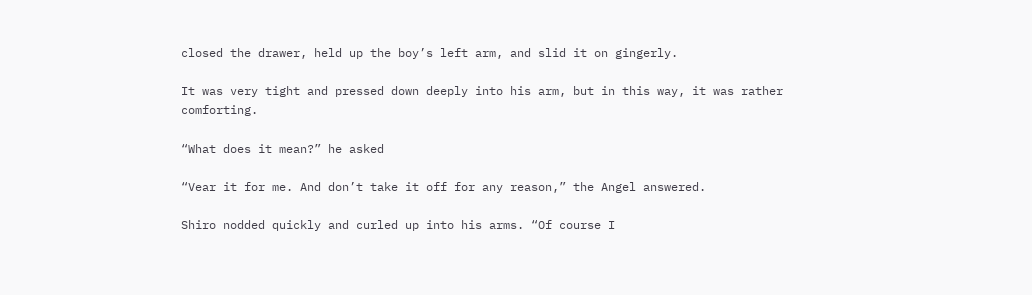closed the drawer, held up the boy’s left arm, and slid it on gingerly.

It was very tight and pressed down deeply into his arm, but in this way, it was rather comforting.

“What does it mean?” he asked

“Vear it for me. And don’t take it off for any reason,” the Angel answered.

Shiro nodded quickly and curled up into his arms. “Of course I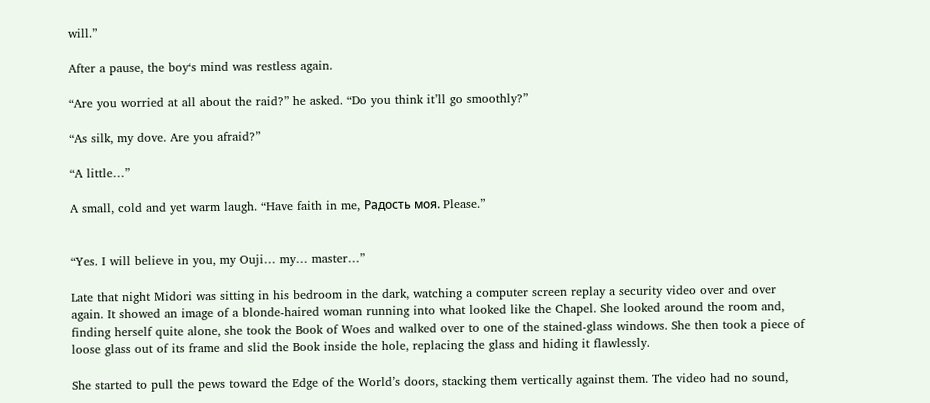will.”

After a pause, the boy‘s mind was restless again.

“Are you worried at all about the raid?” he asked. “Do you think it’ll go smoothly?”

“As silk, my dove. Are you afraid?”

“A little…”

A small, cold and yet warm laugh. “Have faith in me, Радость моя. Please.”


“Yes. I will believe in you, my Ouji… my… master…”

Late that night Midori was sitting in his bedroom in the dark, watching a computer screen replay a security video over and over again. It showed an image of a blonde-haired woman running into what looked like the Chapel. She looked around the room and, finding herself quite alone, she took the Book of Woes and walked over to one of the stained-glass windows. She then took a piece of loose glass out of its frame and slid the Book inside the hole, replacing the glass and hiding it flawlessly.

She started to pull the pews toward the Edge of the World’s doors, stacking them vertically against them. The video had no sound,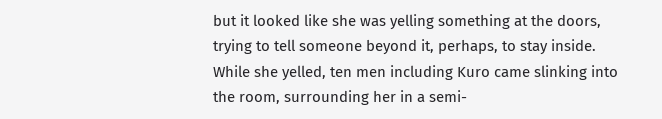but it looked like she was yelling something at the doors, trying to tell someone beyond it, perhaps, to stay inside. While she yelled, ten men including Kuro came slinking into the room, surrounding her in a semi-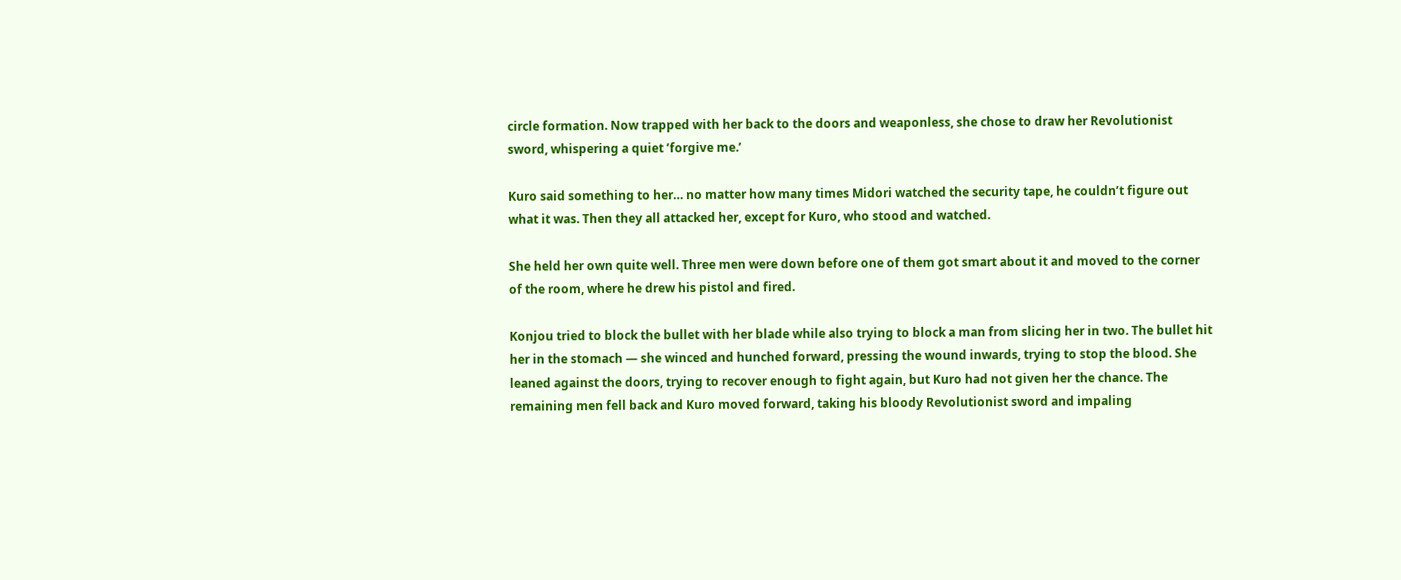circle formation. Now trapped with her back to the doors and weaponless, she chose to draw her Revolutionist sword, whispering a quiet ’forgive me.’

Kuro said something to her… no matter how many times Midori watched the security tape, he couldn’t figure out what it was. Then they all attacked her, except for Kuro, who stood and watched.

She held her own quite well. Three men were down before one of them got smart about it and moved to the corner of the room, where he drew his pistol and fired.

Konjou tried to block the bullet with her blade while also trying to block a man from slicing her in two. The bullet hit her in the stomach — she winced and hunched forward, pressing the wound inwards, trying to stop the blood. She leaned against the doors, trying to recover enough to fight again, but Kuro had not given her the chance. The remaining men fell back and Kuro moved forward, taking his bloody Revolutionist sword and impaling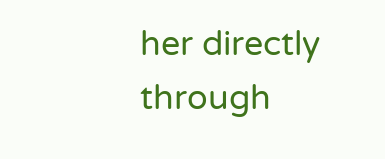her directly through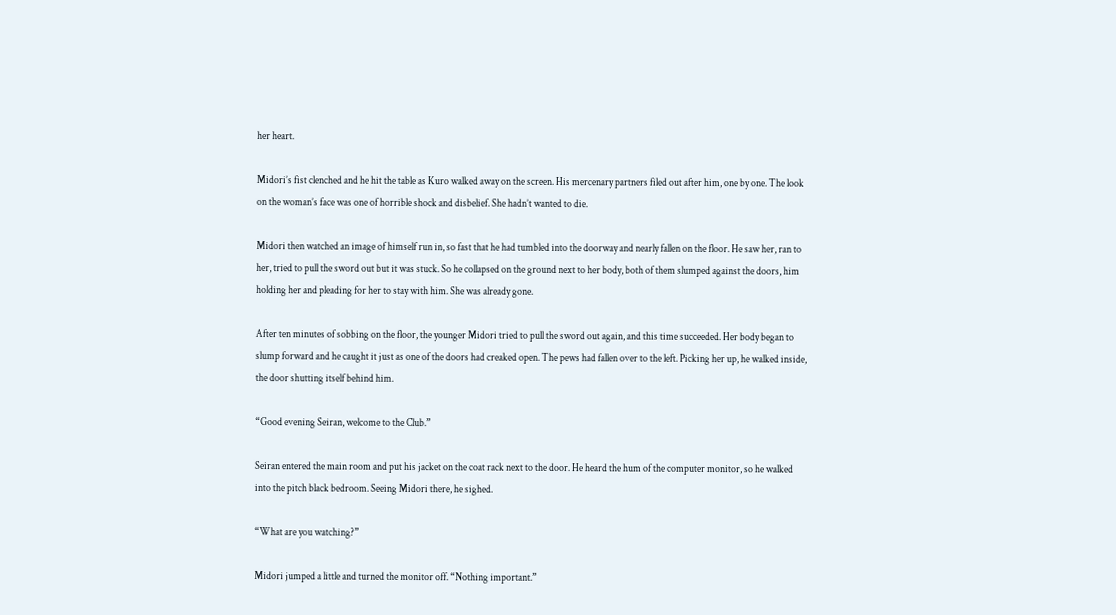her heart.

Midori’s fist clenched and he hit the table as Kuro walked away on the screen. His mercenary partners filed out after him, one by one. The look on the woman’s face was one of horrible shock and disbelief. She hadn’t wanted to die.

Midori then watched an image of himself run in, so fast that he had tumbled into the doorway and nearly fallen on the floor. He saw her, ran to her, tried to pull the sword out but it was stuck. So he collapsed on the ground next to her body, both of them slumped against the doors, him holding her and pleading for her to stay with him. She was already gone.

After ten minutes of sobbing on the floor, the younger Midori tried to pull the sword out again, and this time succeeded. Her body began to slump forward and he caught it just as one of the doors had creaked open. The pews had fallen over to the left. Picking her up, he walked inside, the door shutting itself behind him.

“Good evening Seiran, welcome to the Club.”

Seiran entered the main room and put his jacket on the coat rack next to the door. He heard the hum of the computer monitor, so he walked into the pitch black bedroom. Seeing Midori there, he sighed.

“What are you watching?”

Midori jumped a little and turned the monitor off. “Nothing important.”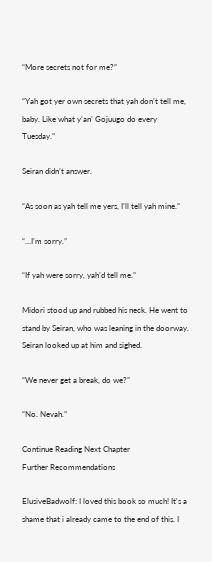“More secrets not for me?”

“Yah got yer own secrets that yah don’t tell me, baby. Like what y’an’ Gojuugo do every Tuesday.”

Seiran didn’t answer.

“As soon as yah tell me yers, I’ll tell yah mine.”

“…I’m sorry.”

“If yah were sorry, yah’d tell me.”

Midori stood up and rubbed his neck. He went to stand by Seiran, who was leaning in the doorway. Seiran looked up at him and sighed.

“We never get a break, do we?”

“No. Nevah.”

Continue Reading Next Chapter
Further Recommendations

ElusiveBadwolf: I loved this book so much! It's a shame that i already came to the end of this. I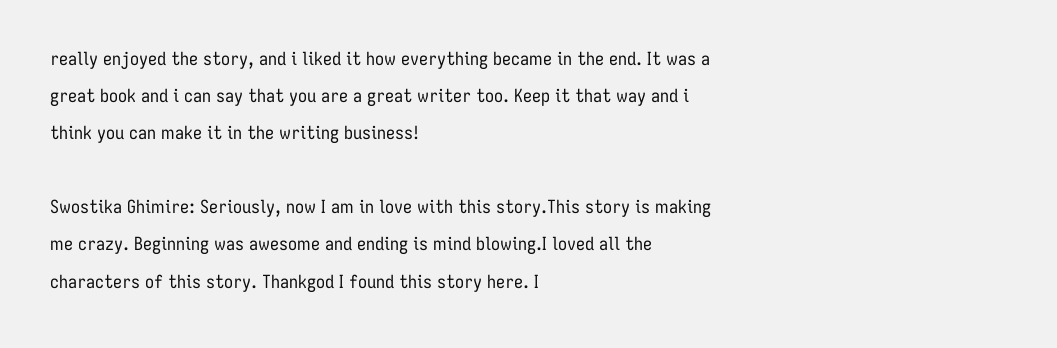really enjoyed the story, and i liked it how everything became in the end. It was a great book and i can say that you are a great writer too. Keep it that way and i think you can make it in the writing business!

Swostika Ghimire: Seriously, now I am in love with this story.This story is making me crazy. Beginning was awesome and ending is mind blowing.I loved all the characters of this story. Thankgod I found this story here. I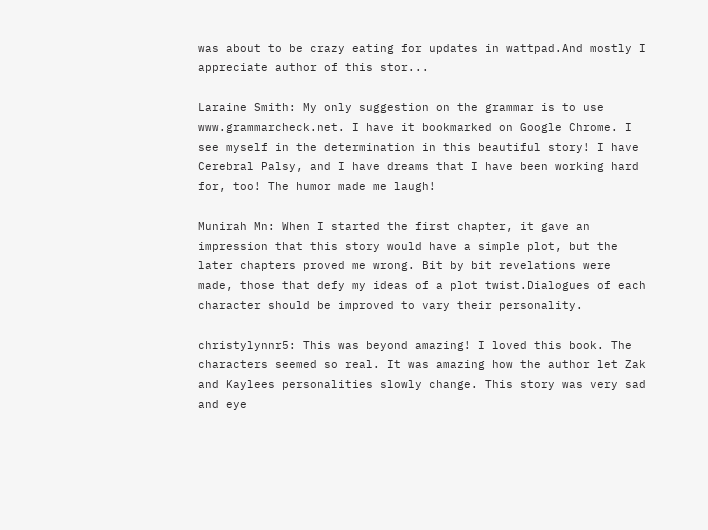was about to be crazy eating for updates in wattpad.And mostly I appreciate author of this stor...

Laraine Smith: My only suggestion on the grammar is to use www.grammarcheck.net. I have it bookmarked on Google Chrome. I see myself in the determination in this beautiful story! I have Cerebral Palsy, and I have dreams that I have been working hard for, too! The humor made me laugh!

Munirah Mn: When I started the first chapter, it gave an impression that this story would have a simple plot, but the later chapters proved me wrong. Bit by bit revelations were made, those that defy my ideas of a plot twist.Dialogues of each character should be improved to vary their personality.

christylynnr5: This was beyond amazing! I loved this book. The characters seemed so real. It was amazing how the author let Zak and Kaylees personalities slowly change. This story was very sad and eye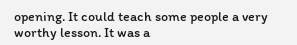opening. It could teach some people a very worthy lesson. It was a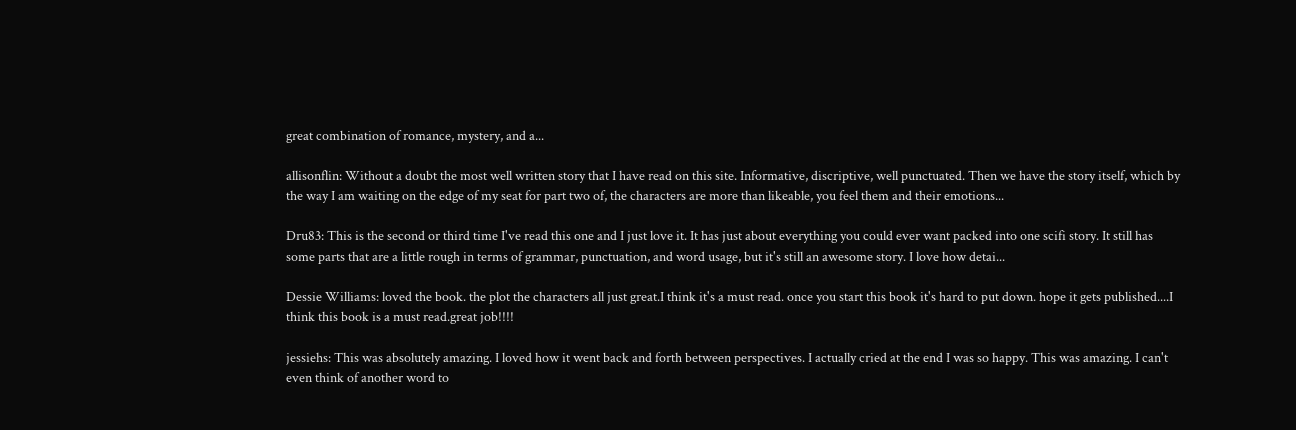great combination of romance, mystery, and a...

allisonflin: Without a doubt the most well written story that I have read on this site. Informative, discriptive, well punctuated. Then we have the story itself, which by the way I am waiting on the edge of my seat for part two of, the characters are more than likeable, you feel them and their emotions...

Dru83: This is the second or third time I've read this one and I just love it. It has just about everything you could ever want packed into one scifi story. It still has some parts that are a little rough in terms of grammar, punctuation, and word usage, but it's still an awesome story. I love how detai...

Dessie Williams: loved the book. the plot the characters all just great.I think it's a must read. once you start this book it's hard to put down. hope it gets published....I think this book is a must read.great job!!!!

jessiehs: This was absolutely amazing. I loved how it went back and forth between perspectives. I actually cried at the end I was so happy. This was amazing. I can't even think of another word to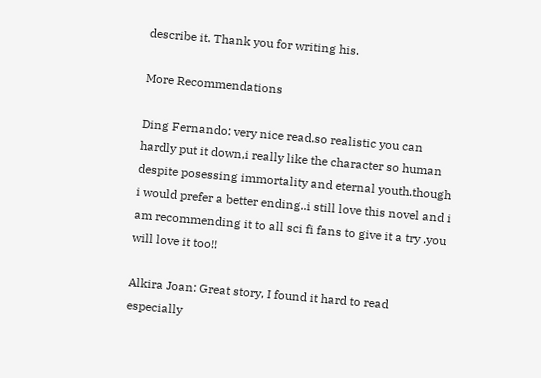describe it. Thank you for writing his.

More Recommendations

Ding Fernando: very nice read.so realistic you can hardly put it down,i really like the character so human despite posessing immortality and eternal youth.though i would prefer a better ending..i still love this novel and i am recommending it to all sci fi fans to give it a try .you will love it too!!

Alkira Joan: Great story, I found it hard to read especially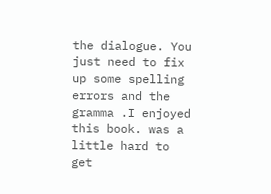the dialogue. You just need to fix up some spelling errors and the gramma .I enjoyed this book. was a little hard to get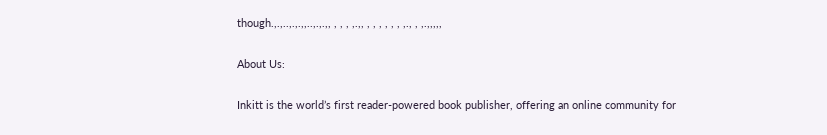though.,.,..,.,.,,..,.,.,, , , , ,.,, , , , , , , ,., , ,.,,,,,

About Us:

Inkitt is the world’s first reader-powered book publisher, offering an online community for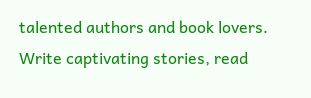talented authors and book lovers. Write captivating stories, read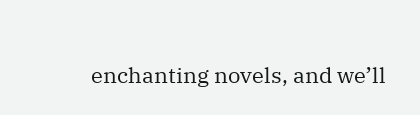enchanting novels, and we’ll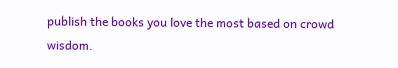publish the books you love the most based on crowd wisdom.